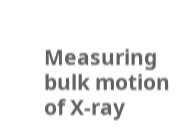Measuring bulk motion of X-ray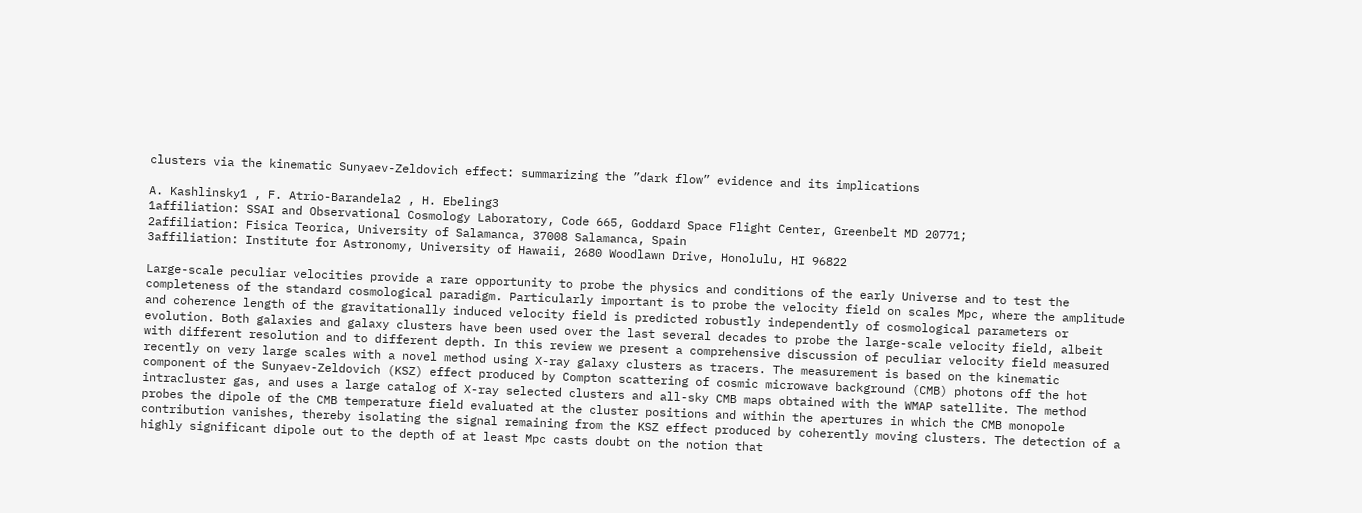clusters via the kinematic Sunyaev-Zeldovich effect: summarizing the ”dark flow” evidence and its implications

A. Kashlinsky1 , F. Atrio-Barandela2 , H. Ebeling3
1affiliation: SSAI and Observational Cosmology Laboratory, Code 665, Goddard Space Flight Center, Greenbelt MD 20771;
2affiliation: Fisica Teorica, University of Salamanca, 37008 Salamanca, Spain
3affiliation: Institute for Astronomy, University of Hawaii, 2680 Woodlawn Drive, Honolulu, HI 96822

Large-scale peculiar velocities provide a rare opportunity to probe the physics and conditions of the early Universe and to test the completeness of the standard cosmological paradigm. Particularly important is to probe the velocity field on scales Mpc, where the amplitude and coherence length of the gravitationally induced velocity field is predicted robustly independently of cosmological parameters or evolution. Both galaxies and galaxy clusters have been used over the last several decades to probe the large-scale velocity field, albeit with different resolution and to different depth. In this review we present a comprehensive discussion of peculiar velocity field measured recently on very large scales with a novel method using X-ray galaxy clusters as tracers. The measurement is based on the kinematic component of the Sunyaev-Zeldovich (KSZ) effect produced by Compton scattering of cosmic microwave background (CMB) photons off the hot intracluster gas, and uses a large catalog of X-ray selected clusters and all-sky CMB maps obtained with the WMAP satellite. The method probes the dipole of the CMB temperature field evaluated at the cluster positions and within the apertures in which the CMB monopole contribution vanishes, thereby isolating the signal remaining from the KSZ effect produced by coherently moving clusters. The detection of a highly significant dipole out to the depth of at least Mpc casts doubt on the notion that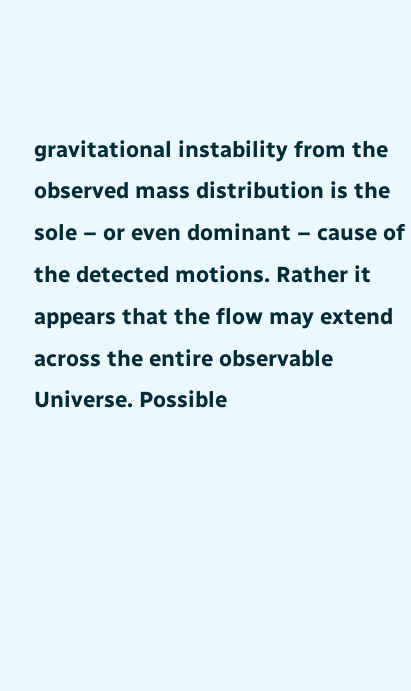gravitational instability from the observed mass distribution is the sole – or even dominant – cause of the detected motions. Rather it appears that the flow may extend across the entire observable Universe. Possible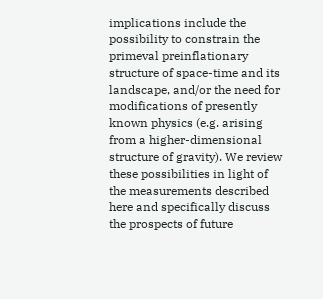implications include the possibility to constrain the primeval preinflationary structure of space-time and its landscape, and/or the need for modifications of presently known physics (e.g. arising from a higher-dimensional structure of gravity). We review these possibilities in light of the measurements described here and specifically discuss the prospects of future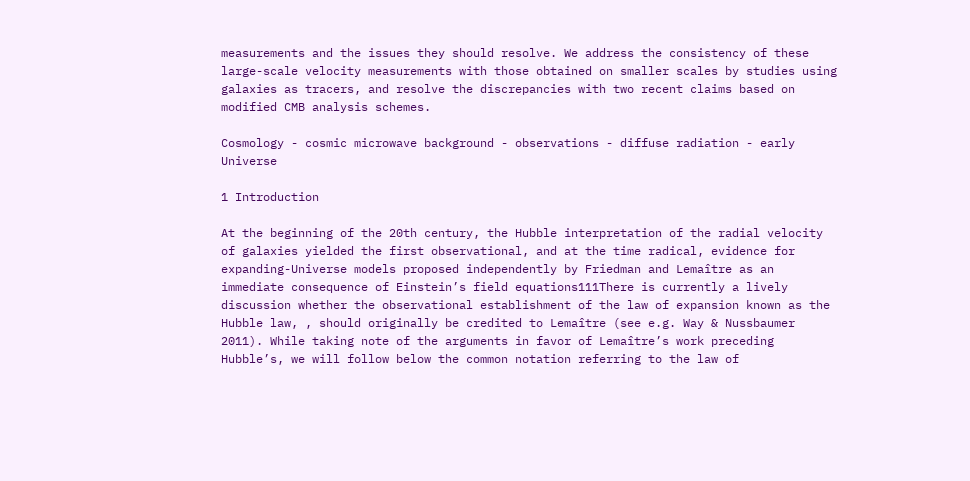measurements and the issues they should resolve. We address the consistency of these large-scale velocity measurements with those obtained on smaller scales by studies using galaxies as tracers, and resolve the discrepancies with two recent claims based on modified CMB analysis schemes.

Cosmology - cosmic microwave background - observations - diffuse radiation - early Universe

1 Introduction

At the beginning of the 20th century, the Hubble interpretation of the radial velocity of galaxies yielded the first observational, and at the time radical, evidence for expanding-Universe models proposed independently by Friedman and Lemaître as an immediate consequence of Einstein’s field equations111There is currently a lively discussion whether the observational establishment of the law of expansion known as the Hubble law, , should originally be credited to Lemaître (see e.g. Way & Nussbaumer 2011). While taking note of the arguments in favor of Lemaître’s work preceding Hubble’s, we will follow below the common notation referring to the law of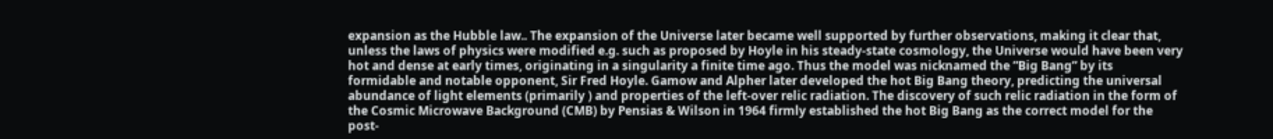expansion as the Hubble law.. The expansion of the Universe later became well supported by further observations, making it clear that, unless the laws of physics were modified e.g. such as proposed by Hoyle in his steady-state cosmology, the Universe would have been very hot and dense at early times, originating in a singularity a finite time ago. Thus the model was nicknamed the ”Big Bang” by its formidable and notable opponent, Sir Fred Hoyle. Gamow and Alpher later developed the hot Big Bang theory, predicting the universal abundance of light elements (primarily ) and properties of the left-over relic radiation. The discovery of such relic radiation in the form of the Cosmic Microwave Background (CMB) by Pensias & Wilson in 1964 firmly established the hot Big Bang as the correct model for the post-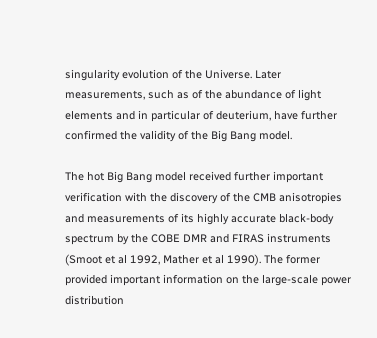singularity evolution of the Universe. Later measurements, such as of the abundance of light elements and in particular of deuterium, have further confirmed the validity of the Big Bang model.

The hot Big Bang model received further important verification with the discovery of the CMB anisotropies and measurements of its highly accurate black-body spectrum by the COBE DMR and FIRAS instruments (Smoot et al 1992, Mather et al 1990). The former provided important information on the large-scale power distribution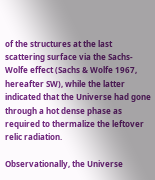of the structures at the last scattering surface via the Sachs-Wolfe effect (Sachs & Wolfe 1967, hereafter SW), while the latter indicated that the Universe had gone through a hot dense phase as required to thermalize the leftover relic radiation.

Observationally, the Universe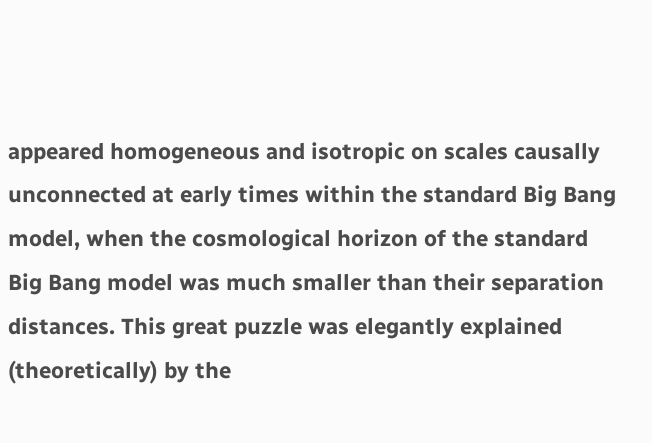appeared homogeneous and isotropic on scales causally unconnected at early times within the standard Big Bang model, when the cosmological horizon of the standard Big Bang model was much smaller than their separation distances. This great puzzle was elegantly explained (theoretically) by the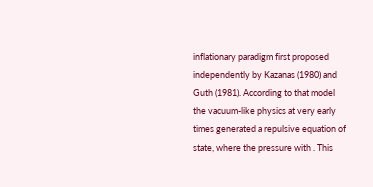inflationary paradigm first proposed independently by Kazanas (1980) and Guth (1981). According to that model the vacuum-like physics at very early times generated a repulsive equation of state, where the pressure with . This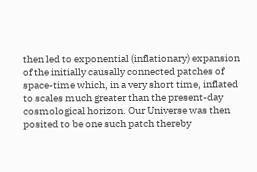then led to exponential (inflationary) expansion of the initially causally connected patches of space-time which, in a very short time, inflated to scales much greater than the present-day cosmological horizon. Our Universe was then posited to be one such patch thereby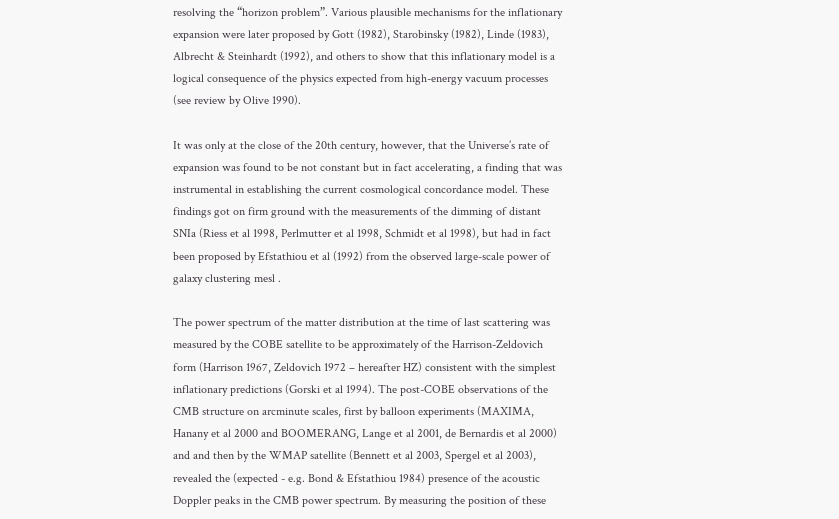resolving the “horizon problem”. Various plausible mechanisms for the inflationary expansion were later proposed by Gott (1982), Starobinsky (1982), Linde (1983), Albrecht & Steinhardt (1992), and others to show that this inflationary model is a logical consequence of the physics expected from high-energy vacuum processes (see review by Olive 1990).

It was only at the close of the 20th century, however, that the Universe’s rate of expansion was found to be not constant but in fact accelerating, a finding that was instrumental in establishing the current cosmological concordance model. These findings got on firm ground with the measurements of the dimming of distant SNIa (Riess et al 1998, Perlmutter et al 1998, Schmidt et al 1998), but had in fact been proposed by Efstathiou et al (1992) from the observed large-scale power of galaxy clustering mesl .

The power spectrum of the matter distribution at the time of last scattering was measured by the COBE satellite to be approximately of the Harrison-Zeldovich form (Harrison 1967, Zeldovich 1972 – hereafter HZ) consistent with the simplest inflationary predictions (Gorski et al 1994). The post-COBE observations of the CMB structure on arcminute scales, first by balloon experiments (MAXIMA, Hanany et al 2000 and BOOMERANG, Lange et al 2001, de Bernardis et al 2000) and and then by the WMAP satellite (Bennett et al 2003, Spergel et al 2003), revealed the (expected - e.g. Bond & Efstathiou 1984) presence of the acoustic Doppler peaks in the CMB power spectrum. By measuring the position of these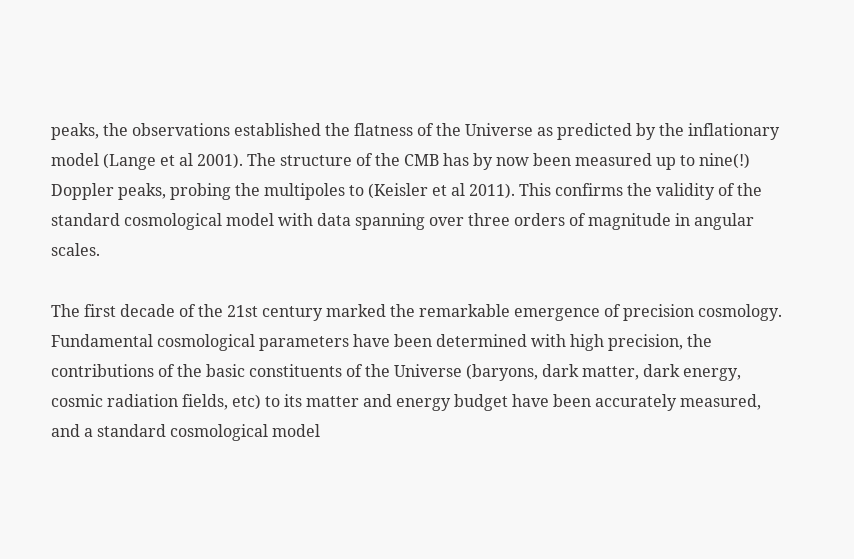peaks, the observations established the flatness of the Universe as predicted by the inflationary model (Lange et al 2001). The structure of the CMB has by now been measured up to nine(!) Doppler peaks, probing the multipoles to (Keisler et al 2011). This confirms the validity of the standard cosmological model with data spanning over three orders of magnitude in angular scales.

The first decade of the 21st century marked the remarkable emergence of precision cosmology. Fundamental cosmological parameters have been determined with high precision, the contributions of the basic constituents of the Universe (baryons, dark matter, dark energy, cosmic radiation fields, etc) to its matter and energy budget have been accurately measured, and a standard cosmological model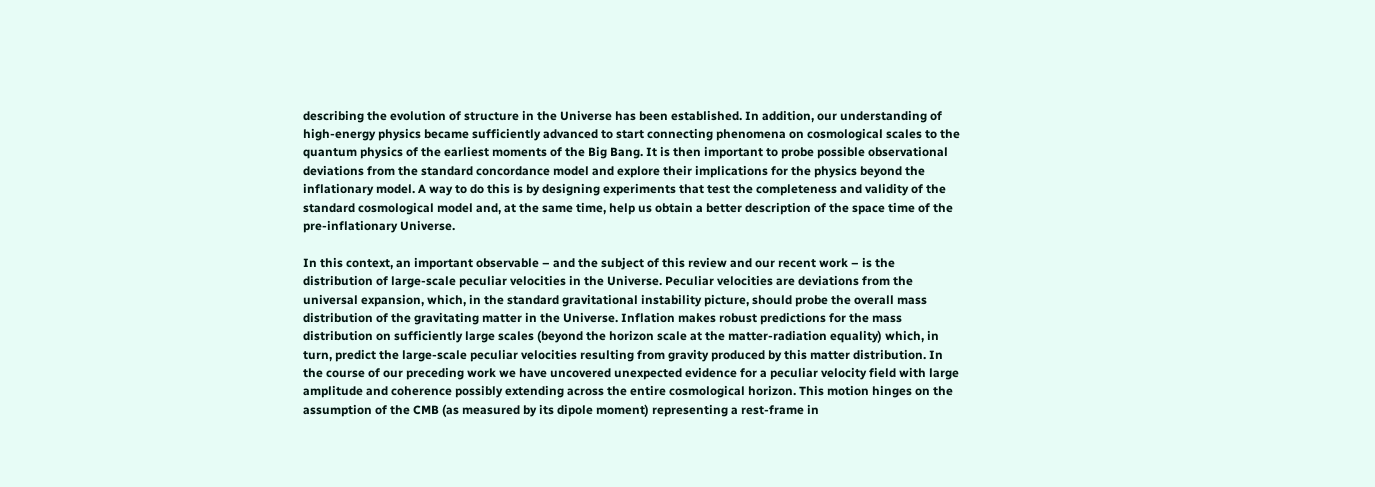describing the evolution of structure in the Universe has been established. In addition, our understanding of high-energy physics became sufficiently advanced to start connecting phenomena on cosmological scales to the quantum physics of the earliest moments of the Big Bang. It is then important to probe possible observational deviations from the standard concordance model and explore their implications for the physics beyond the inflationary model. A way to do this is by designing experiments that test the completeness and validity of the standard cosmological model and, at the same time, help us obtain a better description of the space time of the pre-inflationary Universe.

In this context, an important observable – and the subject of this review and our recent work – is the distribution of large-scale peculiar velocities in the Universe. Peculiar velocities are deviations from the universal expansion, which, in the standard gravitational instability picture, should probe the overall mass distribution of the gravitating matter in the Universe. Inflation makes robust predictions for the mass distribution on sufficiently large scales (beyond the horizon scale at the matter-radiation equality) which, in turn, predict the large-scale peculiar velocities resulting from gravity produced by this matter distribution. In the course of our preceding work we have uncovered unexpected evidence for a peculiar velocity field with large amplitude and coherence possibly extending across the entire cosmological horizon. This motion hinges on the assumption of the CMB (as measured by its dipole moment) representing a rest-frame in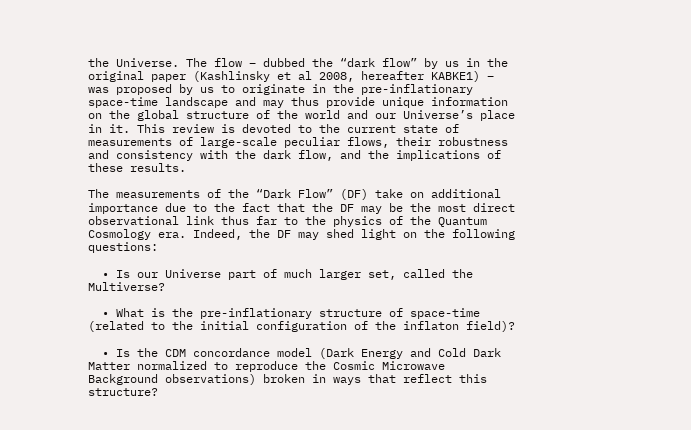the Universe. The flow – dubbed the “dark flow” by us in the original paper (Kashlinsky et al 2008, hereafter KABKE1) – was proposed by us to originate in the pre-inflationary space-time landscape and may thus provide unique information on the global structure of the world and our Universe’s place in it. This review is devoted to the current state of measurements of large-scale peculiar flows, their robustness and consistency with the dark flow, and the implications of these results.

The measurements of the “Dark Flow” (DF) take on additional importance due to the fact that the DF may be the most direct observational link thus far to the physics of the Quantum Cosmology era. Indeed, the DF may shed light on the following questions:

  • Is our Universe part of much larger set, called the Multiverse?

  • What is the pre-inflationary structure of space-time (related to the initial configuration of the inflaton field)?

  • Is the CDM concordance model (Dark Energy and Cold Dark Matter normalized to reproduce the Cosmic Microwave Background observations) broken in ways that reflect this structure?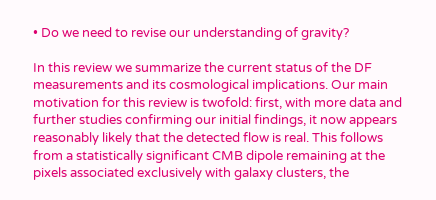• Do we need to revise our understanding of gravity?

In this review we summarize the current status of the DF measurements and its cosmological implications. Our main motivation for this review is twofold: first, with more data and further studies confirming our initial findings, it now appears reasonably likely that the detected flow is real. This follows from a statistically significant CMB dipole remaining at the pixels associated exclusively with galaxy clusters, the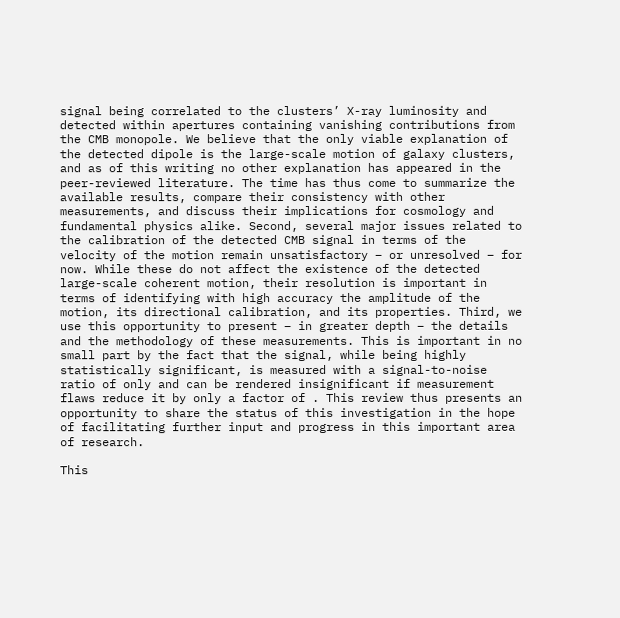signal being correlated to the clusters’ X-ray luminosity and detected within apertures containing vanishing contributions from the CMB monopole. We believe that the only viable explanation of the detected dipole is the large-scale motion of galaxy clusters, and as of this writing no other explanation has appeared in the peer-reviewed literature. The time has thus come to summarize the available results, compare their consistency with other measurements, and discuss their implications for cosmology and fundamental physics alike. Second, several major issues related to the calibration of the detected CMB signal in terms of the velocity of the motion remain unsatisfactory – or unresolved – for now. While these do not affect the existence of the detected large-scale coherent motion, their resolution is important in terms of identifying with high accuracy the amplitude of the motion, its directional calibration, and its properties. Third, we use this opportunity to present – in greater depth – the details and the methodology of these measurements. This is important in no small part by the fact that the signal, while being highly statistically significant, is measured with a signal-to-noise ratio of only and can be rendered insignificant if measurement flaws reduce it by only a factor of . This review thus presents an opportunity to share the status of this investigation in the hope of facilitating further input and progress in this important area of research.

This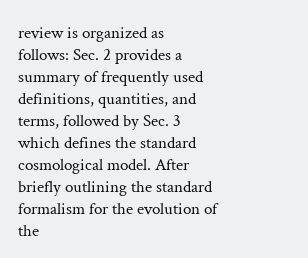review is organized as follows: Sec. 2 provides a summary of frequently used definitions, quantities, and terms, followed by Sec. 3 which defines the standard cosmological model. After briefly outlining the standard formalism for the evolution of the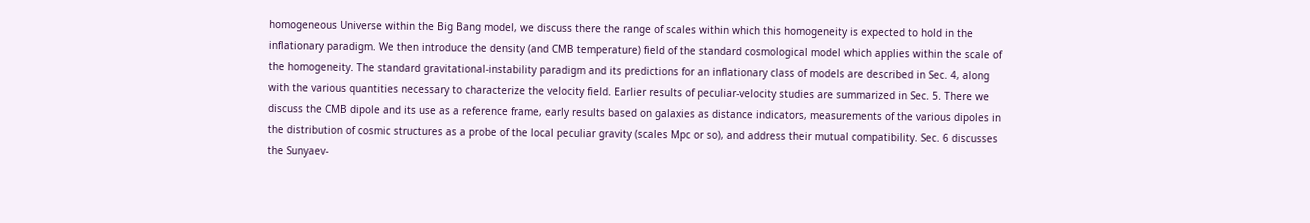homogeneous Universe within the Big Bang model, we discuss there the range of scales within which this homogeneity is expected to hold in the inflationary paradigm. We then introduce the density (and CMB temperature) field of the standard cosmological model which applies within the scale of the homogeneity. The standard gravitational-instability paradigm and its predictions for an inflationary class of models are described in Sec. 4, along with the various quantities necessary to characterize the velocity field. Earlier results of peculiar-velocity studies are summarized in Sec. 5. There we discuss the CMB dipole and its use as a reference frame, early results based on galaxies as distance indicators, measurements of the various dipoles in the distribution of cosmic structures as a probe of the local peculiar gravity (scales Mpc or so), and address their mutual compatibility. Sec. 6 discusses the Sunyaev-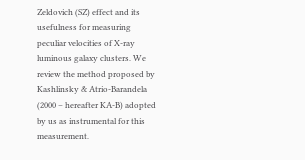Zeldovich (SZ) effect and its usefulness for measuring peculiar velocities of X-ray luminous galaxy clusters. We review the method proposed by Kashlinsky & Atrio-Barandela (2000 – hereafter KA-B) adopted by us as instrumental for this measurement.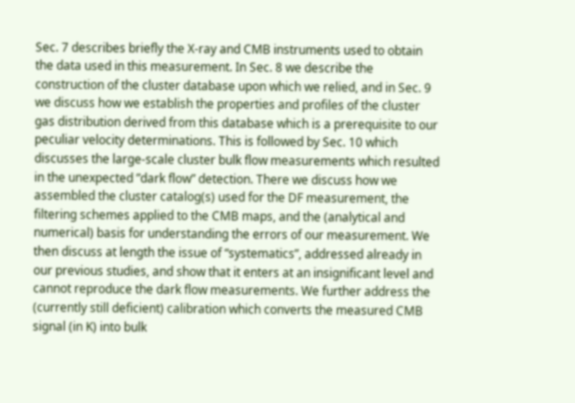Sec. 7 describes briefly the X-ray and CMB instruments used to obtain the data used in this measurement. In Sec. 8 we describe the construction of the cluster database upon which we relied, and in Sec. 9 we discuss how we establish the properties and profiles of the cluster gas distribution derived from this database which is a prerequisite to our peculiar velocity determinations. This is followed by Sec. 10 which discusses the large-scale cluster bulk flow measurements which resulted in the unexpected ”dark flow” detection. There we discuss how we assembled the cluster catalog(s) used for the DF measurement, the filtering schemes applied to the CMB maps, and the (analytical and numerical) basis for understanding the errors of our measurement. We then discuss at length the issue of “systematics”, addressed already in our previous studies, and show that it enters at an insignificant level and cannot reproduce the dark flow measurements. We further address the (currently still deficient) calibration which converts the measured CMB signal (in K) into bulk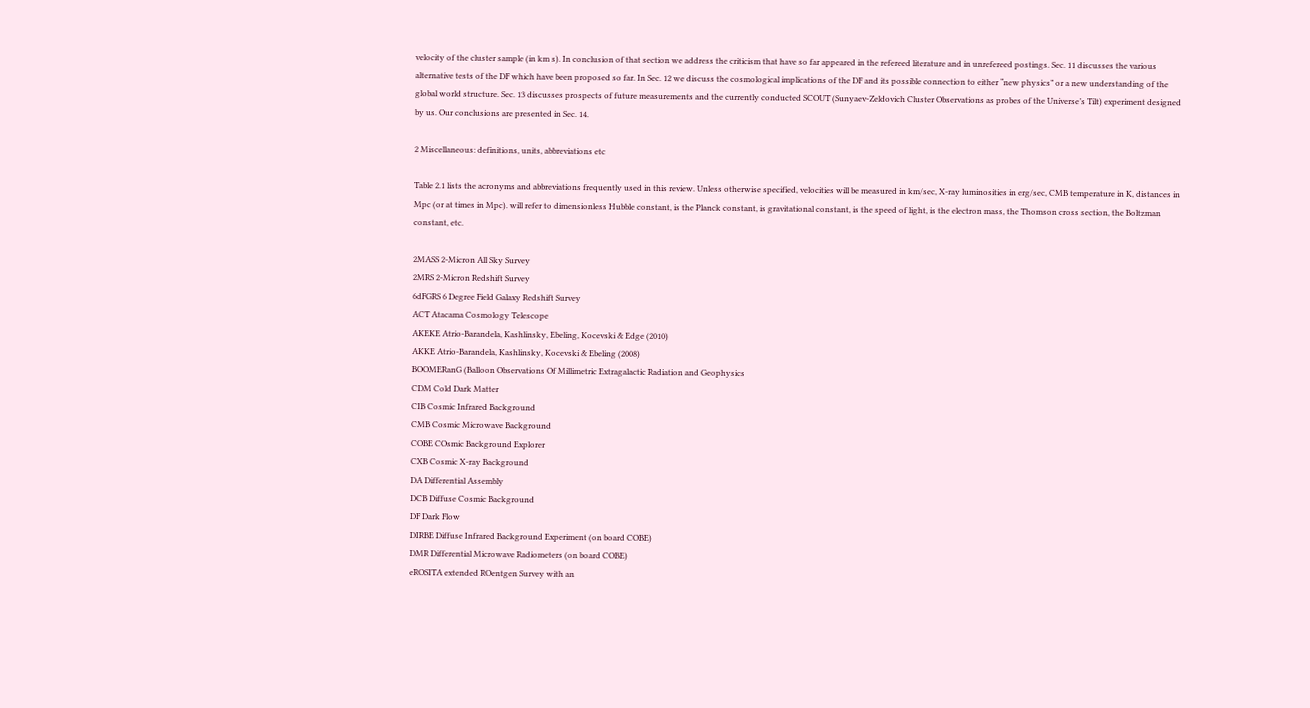velocity of the cluster sample (in km s). In conclusion of that section we address the criticism that have so far appeared in the refereed literature and in unrefereed postings. Sec. 11 discusses the various alternative tests of the DF which have been proposed so far. In Sec. 12 we discuss the cosmological implications of the DF and its possible connection to either “new physics” or a new understanding of the global world structure. Sec. 13 discusses prospects of future measurements and the currently conducted SCOUT (Sunyaev-Zeldovich Cluster Observations as probes of the Universe’s Tilt) experiment designed by us. Our conclusions are presented in Sec. 14.

2 Miscellaneous: definitions, units, abbreviations etc

Table 2.1 lists the acronyms and abbreviations frequently used in this review. Unless otherwise specified, velocities will be measured in km/sec, X-ray luminosities in erg/sec, CMB temperature in K, distances in Mpc (or at times in Mpc). will refer to dimensionless Hubble constant, is the Planck constant, is gravitational constant, is the speed of light, is the electron mass, the Thomson cross section, the Boltzman constant, etc.

2MASS 2-Micron All Sky Survey
2MRS 2-Micron Redshift Survey
6dFGRS 6 Degree Field Galaxy Redshift Survey
ACT Atacama Cosmology Telescope
AKEKE Atrio-Barandela, Kashlinsky, Ebeling, Kocevski & Edge (2010)
AKKE Atrio-Barandela, Kashlinsky, Kocevski & Ebeling (2008)
BOOMERanG (Balloon Observations Of Millimetric Extragalactic Radiation and Geophysics
CDM Cold Dark Matter
CIB Cosmic Infrared Background
CMB Cosmic Microwave Background
COBE COsmic Background Explorer
CXB Cosmic X-ray Background
DA Differential Assembly
DCB Diffuse Cosmic Background
DF Dark Flow
DIRBE Diffuse Infrared Background Experiment (on board COBE)
DMR Differential Microwave Radiometers (on board COBE)
eROSITA extended ROentgen Survey with an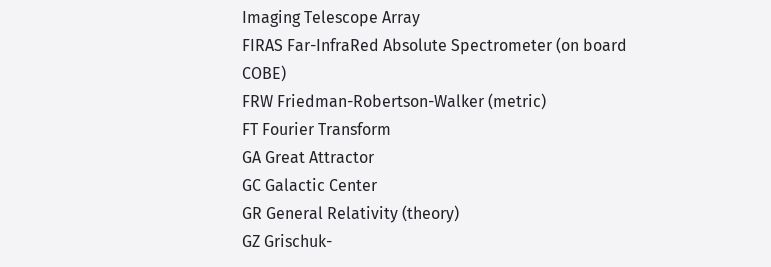Imaging Telescope Array
FIRAS Far-InfraRed Absolute Spectrometer (on board COBE)
FRW Friedman-Robertson-Walker (metric)
FT Fourier Transform
GA Great Attractor
GC Galactic Center
GR General Relativity (theory)
GZ Grischuk-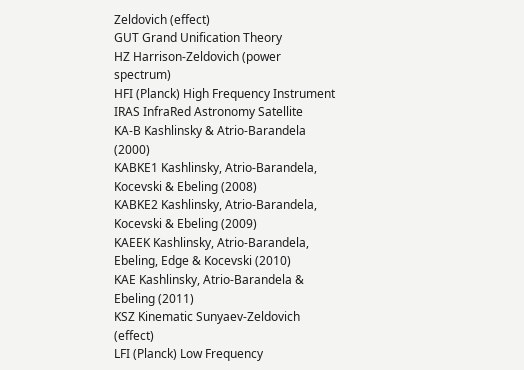Zeldovich (effect)
GUT Grand Unification Theory
HZ Harrison-Zeldovich (power spectrum)
HFI (Planck) High Frequency Instrument
IRAS InfraRed Astronomy Satellite
KA-B Kashlinsky & Atrio-Barandela (2000)
KABKE1 Kashlinsky, Atrio-Barandela, Kocevski & Ebeling (2008)
KABKE2 Kashlinsky, Atrio-Barandela, Kocevski & Ebeling (2009)
KAEEK Kashlinsky, Atrio-Barandela, Ebeling, Edge & Kocevski (2010)
KAE Kashlinsky, Atrio-Barandela & Ebeling (2011)
KSZ Kinematic Sunyaev-Zeldovich (effect)
LFI (Planck) Low Frequency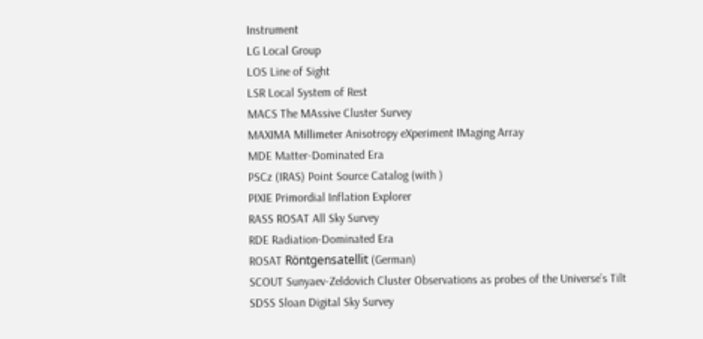Instrument
LG Local Group
LOS Line of Sight
LSR Local System of Rest
MACS The MAssive Cluster Survey
MAXIMA Millimeter Anisotropy eXperiment IMaging Array
MDE Matter-Dominated Era
PSCz (IRAS) Point Source Catalog (with )
PIXIE Primordial Inflation Explorer
RASS ROSAT All Sky Survey
RDE Radiation-Dominated Era
ROSAT Röntgensatellit (German)
SCOUT Sunyaev-Zeldovich Cluster Observations as probes of the Universe’s Tilt
SDSS Sloan Digital Sky Survey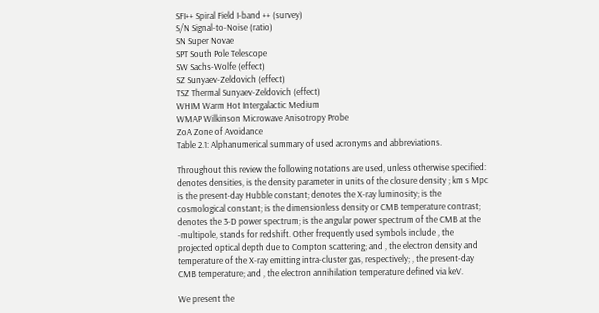SFI++ Spiral Field I-band ++ (survey)
S/N Signal-to-Noise (ratio)
SN Super Novae
SPT South Pole Telescope
SW Sachs-Wolfe (effect)
SZ Sunyaev-Zeldovich (effect)
TSZ Thermal Sunyaev-Zeldovich (effect)
WHIM Warm Hot Intergalactic Medium
WMAP Wilkinson Microwave Anisotropy Probe
ZoA Zone of Avoidance
Table 2.1: Alphanumerical summary of used acronyms and abbreviations.

Throughout this review the following notations are used, unless otherwise specified: denotes densities, is the density parameter in units of the closure density ; km s Mpc is the present-day Hubble constant; denotes the X-ray luminosity; is the cosmological constant; is the dimensionless density or CMB temperature contrast; denotes the 3-D power spectrum; is the angular power spectrum of the CMB at the -multipole, stands for redshift. Other frequently used symbols include , the projected optical depth due to Compton scattering; and , the electron density and temperature of the X-ray emitting intra-cluster gas, respectively; , the present-day CMB temperature; and , the electron annihilation temperature defined via keV.

We present the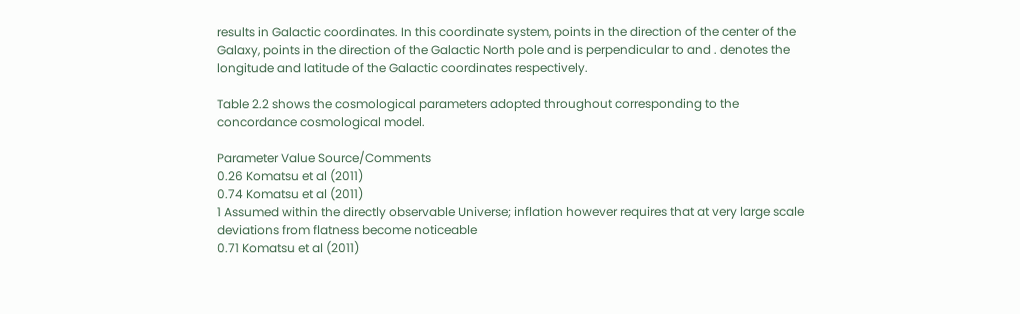results in Galactic coordinates. In this coordinate system, points in the direction of the center of the Galaxy, points in the direction of the Galactic North pole and is perpendicular to and . denotes the longitude and latitude of the Galactic coordinates respectively.

Table 2.2 shows the cosmological parameters adopted throughout corresponding to the concordance cosmological model.

Parameter Value Source/Comments
0.26 Komatsu et al (2011)
0.74 Komatsu et al (2011)
1 Assumed within the directly observable Universe; inflation however requires that at very large scale deviations from flatness become noticeable
0.71 Komatsu et al (2011)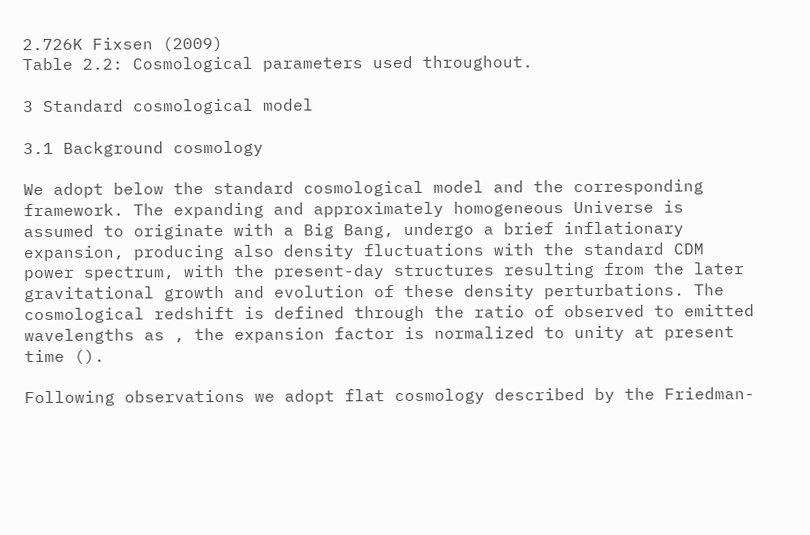2.726K Fixsen (2009)
Table 2.2: Cosmological parameters used throughout.

3 Standard cosmological model

3.1 Background cosmology

We adopt below the standard cosmological model and the corresponding framework. The expanding and approximately homogeneous Universe is assumed to originate with a Big Bang, undergo a brief inflationary expansion, producing also density fluctuations with the standard CDM power spectrum, with the present-day structures resulting from the later gravitational growth and evolution of these density perturbations. The cosmological redshift is defined through the ratio of observed to emitted wavelengths as , the expansion factor is normalized to unity at present time ().

Following observations we adopt flat cosmology described by the Friedman-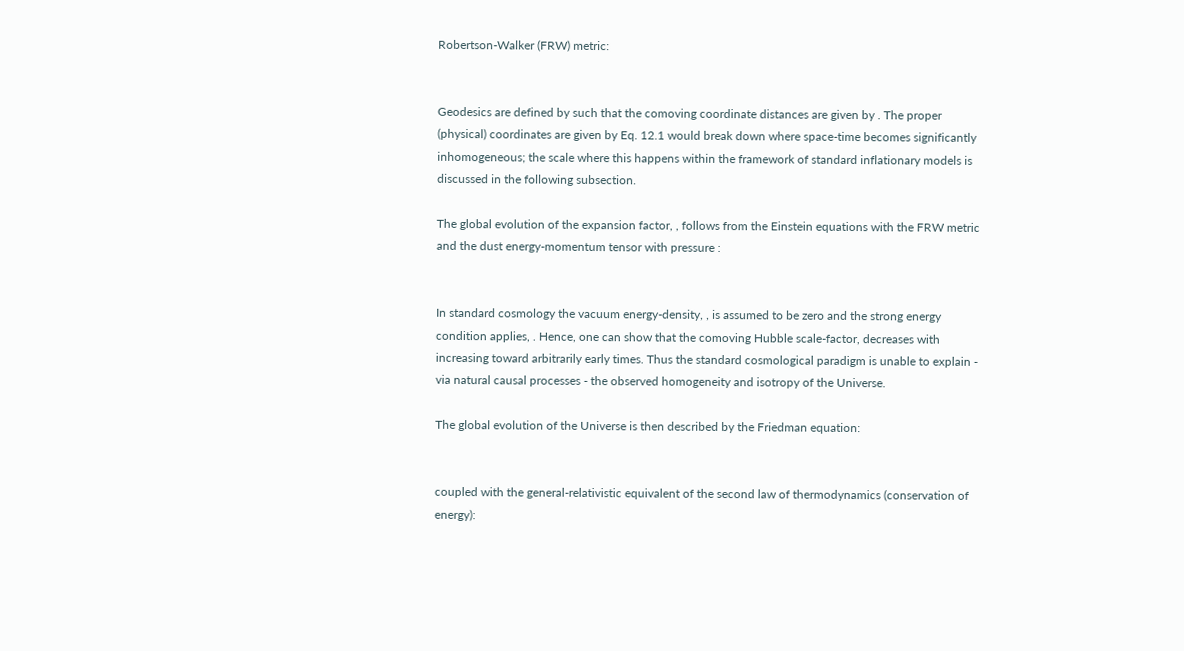Robertson-Walker (FRW) metric:


Geodesics are defined by such that the comoving coordinate distances are given by . The proper (physical) coordinates are given by Eq. 12.1 would break down where space-time becomes significantly inhomogeneous; the scale where this happens within the framework of standard inflationary models is discussed in the following subsection.

The global evolution of the expansion factor, , follows from the Einstein equations with the FRW metric and the dust energy-momentum tensor with pressure :


In standard cosmology the vacuum energy-density, , is assumed to be zero and the strong energy condition applies, . Hence, one can show that the comoving Hubble scale-factor, decreases with increasing toward arbitrarily early times. Thus the standard cosmological paradigm is unable to explain - via natural causal processes - the observed homogeneity and isotropy of the Universe.

The global evolution of the Universe is then described by the Friedman equation:


coupled with the general-relativistic equivalent of the second law of thermodynamics (conservation of energy):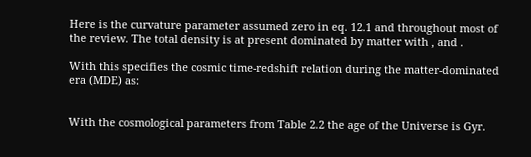Here is the curvature parameter assumed zero in eq. 12.1 and throughout most of the review. The total density is at present dominated by matter with , and .

With this specifies the cosmic time-redshift relation during the matter-dominated era (MDE) as:


With the cosmological parameters from Table 2.2 the age of the Universe is Gyr.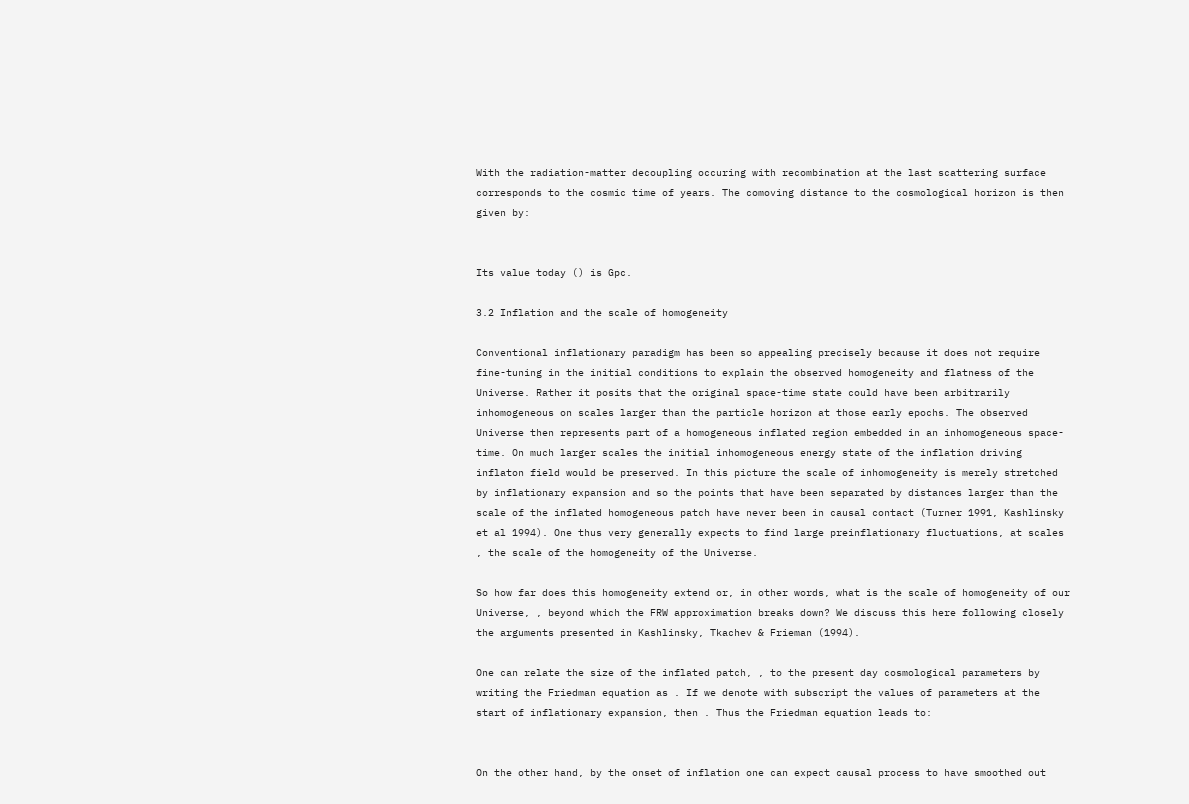With the radiation-matter decoupling occuring with recombination at the last scattering surface corresponds to the cosmic time of years. The comoving distance to the cosmological horizon is then given by:


Its value today () is Gpc.

3.2 Inflation and the scale of homogeneity

Conventional inflationary paradigm has been so appealing precisely because it does not require fine-tuning in the initial conditions to explain the observed homogeneity and flatness of the Universe. Rather it posits that the original space-time state could have been arbitrarily inhomogeneous on scales larger than the particle horizon at those early epochs. The observed Universe then represents part of a homogeneous inflated region embedded in an inhomogeneous space-time. On much larger scales the initial inhomogeneous energy state of the inflation driving inflaton field would be preserved. In this picture the scale of inhomogeneity is merely stretched by inflationary expansion and so the points that have been separated by distances larger than the scale of the inflated homogeneous patch have never been in causal contact (Turner 1991, Kashlinsky et al 1994). One thus very generally expects to find large preinflationary fluctuations, at scales , the scale of the homogeneity of the Universe.

So how far does this homogeneity extend or, in other words, what is the scale of homogeneity of our Universe, , beyond which the FRW approximation breaks down? We discuss this here following closely the arguments presented in Kashlinsky, Tkachev & Frieman (1994).

One can relate the size of the inflated patch, , to the present day cosmological parameters by writing the Friedman equation as . If we denote with subscript the values of parameters at the start of inflationary expansion, then . Thus the Friedman equation leads to:


On the other hand, by the onset of inflation one can expect causal process to have smoothed out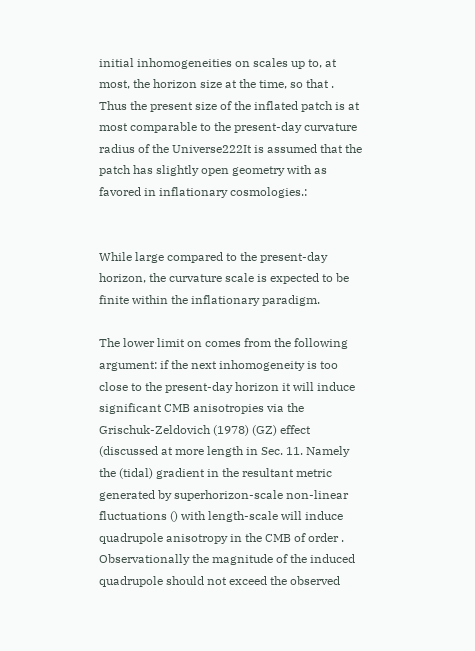initial inhomogeneities on scales up to, at most, the horizon size at the time, so that . Thus the present size of the inflated patch is at most comparable to the present-day curvature radius of the Universe222It is assumed that the patch has slightly open geometry with as favored in inflationary cosmologies.:


While large compared to the present-day horizon, the curvature scale is expected to be finite within the inflationary paradigm.

The lower limit on comes from the following argument: if the next inhomogeneity is too close to the present-day horizon it will induce significant CMB anisotropies via the Grischuk-Zeldovich (1978) (GZ) effect (discussed at more length in Sec. 11. Namely the (tidal) gradient in the resultant metric generated by superhorizon-scale non-linear fluctuations () with length-scale will induce quadrupole anisotropy in the CMB of order . Observationally the magnitude of the induced quadrupole should not exceed the observed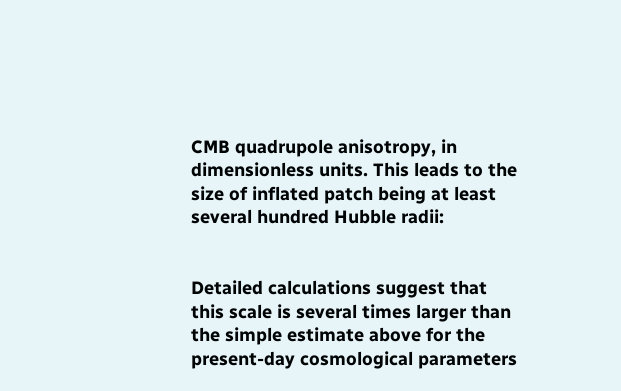CMB quadrupole anisotropy, in dimensionless units. This leads to the size of inflated patch being at least several hundred Hubble radii:


Detailed calculations suggest that this scale is several times larger than the simple estimate above for the present-day cosmological parameters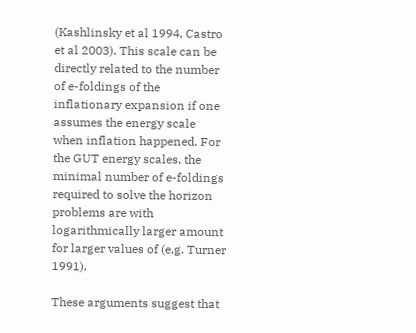(Kashlinsky et al 1994, Castro et al 2003). This scale can be directly related to the number of e-foldings of the inflationary expansion if one assumes the energy scale when inflation happened. For the GUT energy scales, the minimal number of e-foldings required to solve the horizon problems are with logarithmically larger amount for larger values of (e.g. Turner 1991).

These arguments suggest that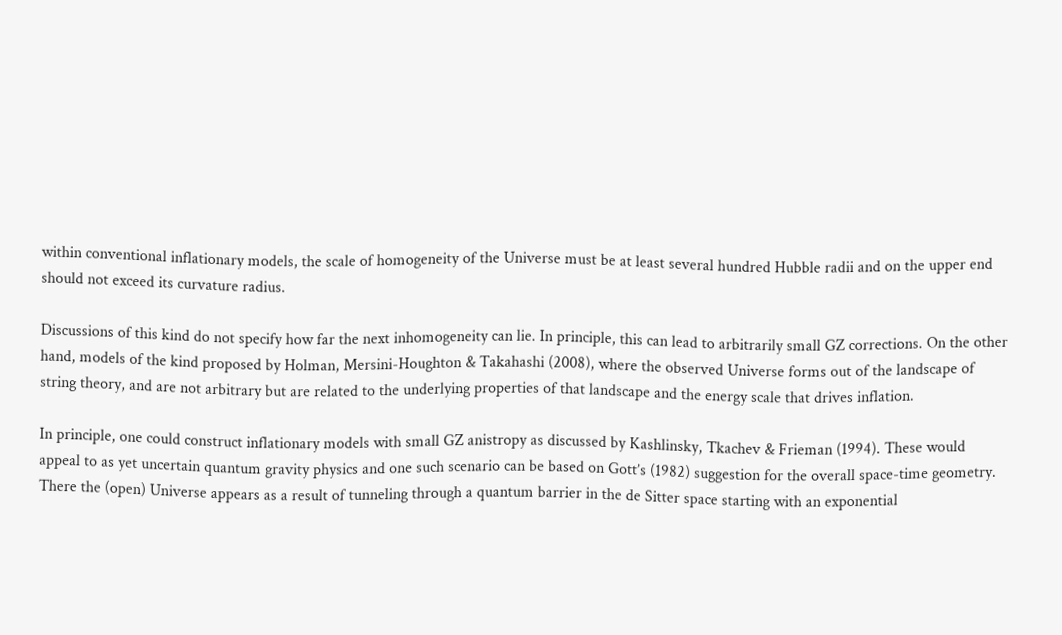within conventional inflationary models, the scale of homogeneity of the Universe must be at least several hundred Hubble radii and on the upper end should not exceed its curvature radius.

Discussions of this kind do not specify how far the next inhomogeneity can lie. In principle, this can lead to arbitrarily small GZ corrections. On the other hand, models of the kind proposed by Holman, Mersini-Houghton & Takahashi (2008), where the observed Universe forms out of the landscape of string theory, and are not arbitrary but are related to the underlying properties of that landscape and the energy scale that drives inflation.

In principle, one could construct inflationary models with small GZ anistropy as discussed by Kashlinsky, Tkachev & Frieman (1994). These would appeal to as yet uncertain quantum gravity physics and one such scenario can be based on Gott’s (1982) suggestion for the overall space-time geometry. There the (open) Universe appears as a result of tunneling through a quantum barrier in the de Sitter space starting with an exponential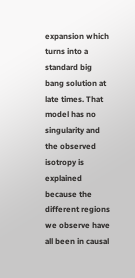expansion which turns into a standard big bang solution at late times. That model has no singularity and the observed isotropy is explained because the different regions we observe have all been in causal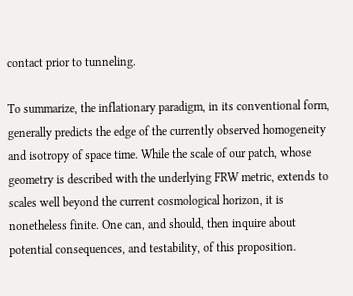contact prior to tunneling.

To summarize, the inflationary paradigm, in its conventional form, generally predicts the edge of the currently observed homogeneity and isotropy of space time. While the scale of our patch, whose geometry is described with the underlying FRW metric, extends to scales well beyond the current cosmological horizon, it is nonetheless finite. One can, and should, then inquire about potential consequences, and testability, of this proposition.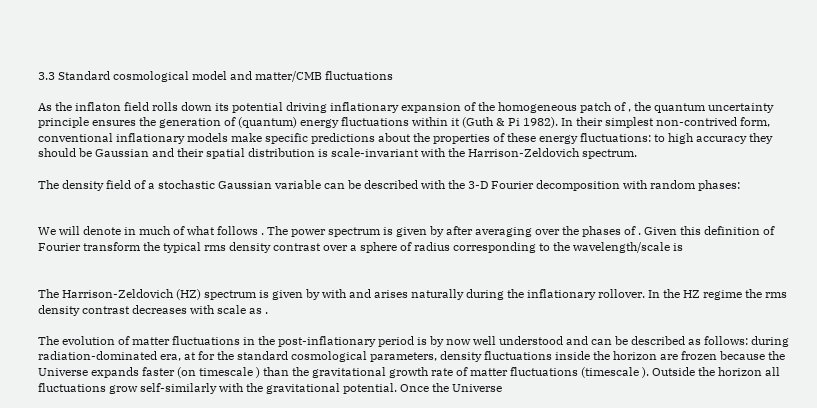3.3 Standard cosmological model and matter/CMB fluctuations

As the inflaton field rolls down its potential driving inflationary expansion of the homogeneous patch of , the quantum uncertainty principle ensures the generation of (quantum) energy fluctuations within it (Guth & Pi 1982). In their simplest non-contrived form, conventional inflationary models make specific predictions about the properties of these energy fluctuations: to high accuracy they should be Gaussian and their spatial distribution is scale-invariant with the Harrison-Zeldovich spectrum.

The density field of a stochastic Gaussian variable can be described with the 3-D Fourier decomposition with random phases:


We will denote in much of what follows . The power spectrum is given by after averaging over the phases of . Given this definition of Fourier transform the typical rms density contrast over a sphere of radius corresponding to the wavelength/scale is


The Harrison-Zeldovich (HZ) spectrum is given by with and arises naturally during the inflationary rollover. In the HZ regime the rms density contrast decreases with scale as .

The evolution of matter fluctuations in the post-inflationary period is by now well understood and can be described as follows: during radiation-dominated era, at for the standard cosmological parameters, density fluctuations inside the horizon are frozen because the Universe expands faster (on timescale ) than the gravitational growth rate of matter fluctuations (timescale ). Outside the horizon all fluctuations grow self-similarly with the gravitational potential. Once the Universe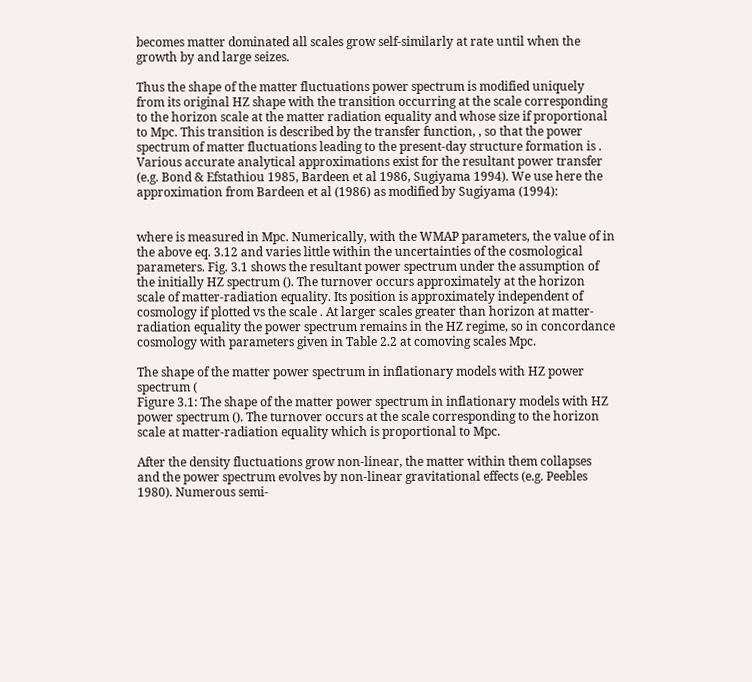becomes matter dominated all scales grow self-similarly at rate until when the growth by and large seizes.

Thus the shape of the matter fluctuations power spectrum is modified uniquely from its original HZ shape with the transition occurring at the scale corresponding to the horizon scale at the matter radiation equality and whose size if proportional to Mpc. This transition is described by the transfer function, , so that the power spectrum of matter fluctuations leading to the present-day structure formation is . Various accurate analytical approximations exist for the resultant power transfer (e.g. Bond & Efstathiou 1985, Bardeen et al 1986, Sugiyama 1994). We use here the approximation from Bardeen et al (1986) as modified by Sugiyama (1994):


where is measured in Mpc. Numerically, with the WMAP parameters, the value of in the above eq. 3.12 and varies little within the uncertainties of the cosmological parameters. Fig. 3.1 shows the resultant power spectrum under the assumption of the initially HZ spectrum (). The turnover occurs approximately at the horizon scale of matter-radiation equality. Its position is approximately independent of cosmology if plotted vs the scale . At larger scales greater than horizon at matter-radiation equality the power spectrum remains in the HZ regime, so in concordance cosmology with parameters given in Table 2.2 at comoving scales Mpc.

The shape of the matter power spectrum in inflationary models with HZ power spectrum (
Figure 3.1: The shape of the matter power spectrum in inflationary models with HZ power spectrum (). The turnover occurs at the scale corresponding to the horizon scale at matter-radiation equality which is proportional to Mpc.

After the density fluctuations grow non-linear, the matter within them collapses and the power spectrum evolves by non-linear gravitational effects (e.g. Peebles 1980). Numerous semi-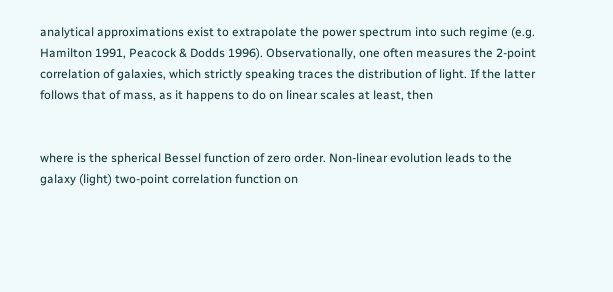analytical approximations exist to extrapolate the power spectrum into such regime (e.g. Hamilton 1991, Peacock & Dodds 1996). Observationally, one often measures the 2-point correlation of galaxies, which strictly speaking traces the distribution of light. If the latter follows that of mass, as it happens to do on linear scales at least, then


where is the spherical Bessel function of zero order. Non-linear evolution leads to the galaxy (light) two-point correlation function on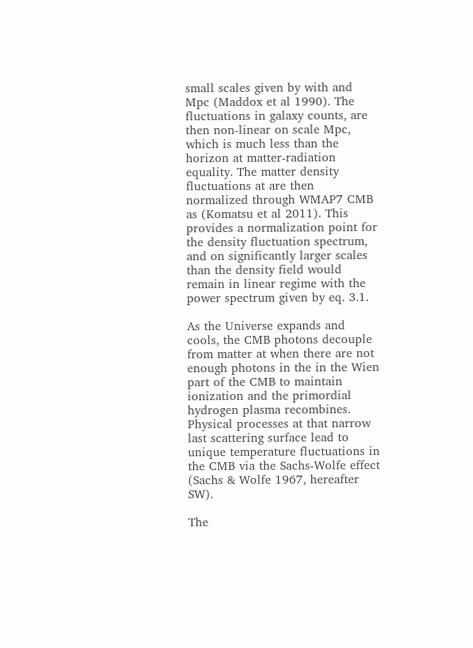small scales given by with and Mpc (Maddox et al 1990). The fluctuations in galaxy counts, are then non-linear on scale Mpc, which is much less than the horizon at matter-radiation equality. The matter density fluctuations at are then normalized through WMAP7 CMB as (Komatsu et al 2011). This provides a normalization point for the density fluctuation spectrum, and on significantly larger scales than the density field would remain in linear regime with the power spectrum given by eq. 3.1.

As the Universe expands and cools, the CMB photons decouple from matter at when there are not enough photons in the in the Wien part of the CMB to maintain ionization and the primordial hydrogen plasma recombines. Physical processes at that narrow last scattering surface lead to unique temperature fluctuations in the CMB via the Sachs-Wolfe effect (Sachs & Wolfe 1967, hereafter SW).

The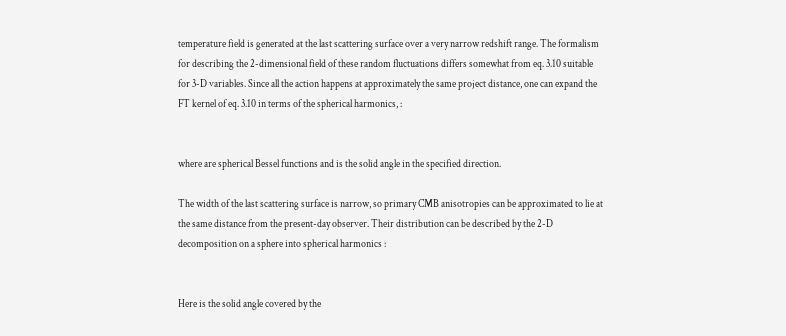temperature field is generated at the last scattering surface over a very narrow redshift range. The formalism for describing the 2-dimensional field of these random fluctuations differs somewhat from eq. 3.10 suitable for 3-D variables. Since all the action happens at approximately the same project distance, one can expand the FT kernel of eq. 3.10 in terms of the spherical harmonics, :


where are spherical Bessel functions and is the solid angle in the specified direction.

The width of the last scattering surface is narrow, so primary CMB anisotropies can be approximated to lie at the same distance from the present-day observer. Their distribution can be described by the 2-D decomposition on a sphere into spherical harmonics :


Here is the solid angle covered by the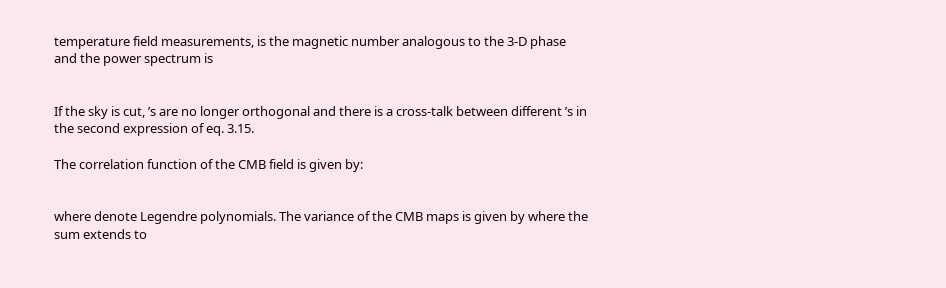temperature field measurements, is the magnetic number analogous to the 3-D phase and the power spectrum is


If the sky is cut, ’s are no longer orthogonal and there is a cross-talk between different ’s in the second expression of eq. 3.15.

The correlation function of the CMB field is given by:


where denote Legendre polynomials. The variance of the CMB maps is given by where the sum extends to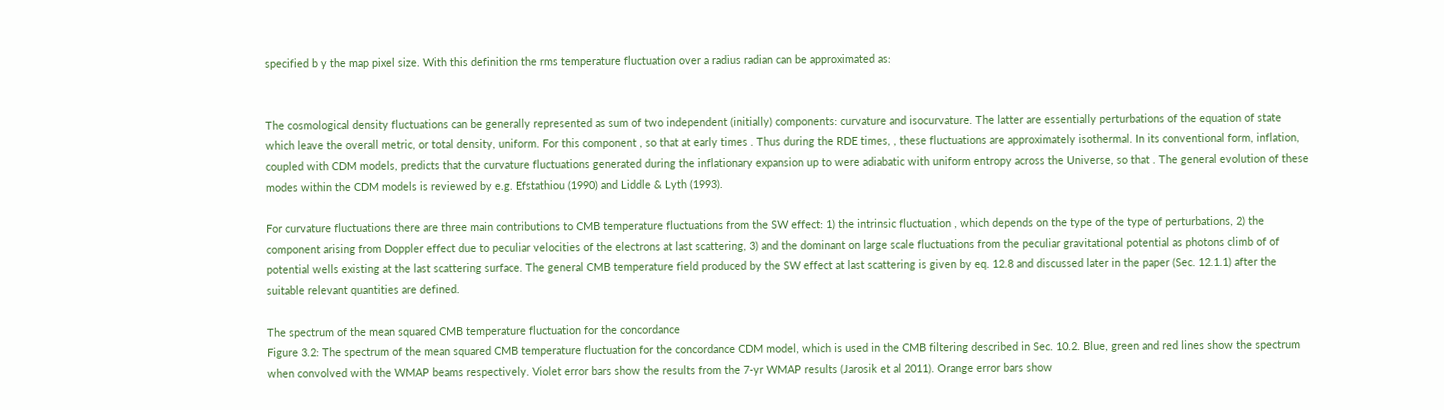specified b y the map pixel size. With this definition the rms temperature fluctuation over a radius radian can be approximated as:


The cosmological density fluctuations can be generally represented as sum of two independent (initially) components: curvature and isocurvature. The latter are essentially perturbations of the equation of state which leave the overall metric, or total density, uniform. For this component , so that at early times . Thus during the RDE times, , these fluctuations are approximately isothermal. In its conventional form, inflation, coupled with CDM models, predicts that the curvature fluctuations generated during the inflationary expansion up to were adiabatic with uniform entropy across the Universe, so that . The general evolution of these modes within the CDM models is reviewed by e.g. Efstathiou (1990) and Liddle & Lyth (1993).

For curvature fluctuations there are three main contributions to CMB temperature fluctuations from the SW effect: 1) the intrinsic fluctuation , which depends on the type of the type of perturbations, 2) the component arising from Doppler effect due to peculiar velocities of the electrons at last scattering, 3) and the dominant on large scale fluctuations from the peculiar gravitational potential as photons climb of of potential wells existing at the last scattering surface. The general CMB temperature field produced by the SW effect at last scattering is given by eq. 12.8 and discussed later in the paper (Sec. 12.1.1) after the suitable relevant quantities are defined.

The spectrum of the mean squared CMB temperature fluctuation for the concordance
Figure 3.2: The spectrum of the mean squared CMB temperature fluctuation for the concordance CDM model, which is used in the CMB filtering described in Sec. 10.2. Blue, green and red lines show the spectrum when convolved with the WMAP beams respectively. Violet error bars show the results from the 7-yr WMAP results (Jarosik et al 2011). Orange error bars show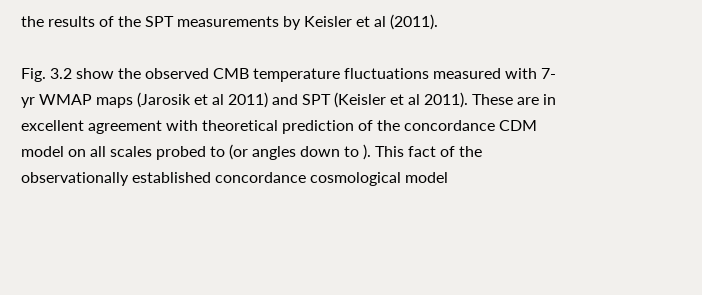the results of the SPT measurements by Keisler et al (2011).

Fig. 3.2 show the observed CMB temperature fluctuations measured with 7-yr WMAP maps (Jarosik et al 2011) and SPT (Keisler et al 2011). These are in excellent agreement with theoretical prediction of the concordance CDM model on all scales probed to (or angles down to ). This fact of the observationally established concordance cosmological model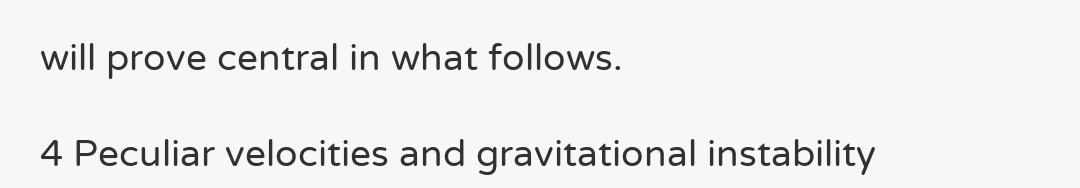will prove central in what follows.

4 Peculiar velocities and gravitational instability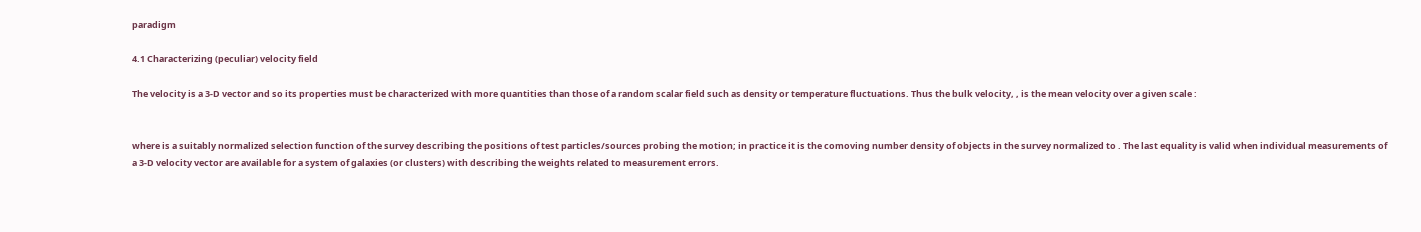paradigm

4.1 Characterizing (peculiar) velocity field

The velocity is a 3-D vector and so its properties must be characterized with more quantities than those of a random scalar field such as density or temperature fluctuations. Thus the bulk velocity, , is the mean velocity over a given scale :


where is a suitably normalized selection function of the survey describing the positions of test particles/sources probing the motion; in practice it is the comoving number density of objects in the survey normalized to . The last equality is valid when individual measurements of a 3-D velocity vector are available for a system of galaxies (or clusters) with describing the weights related to measurement errors.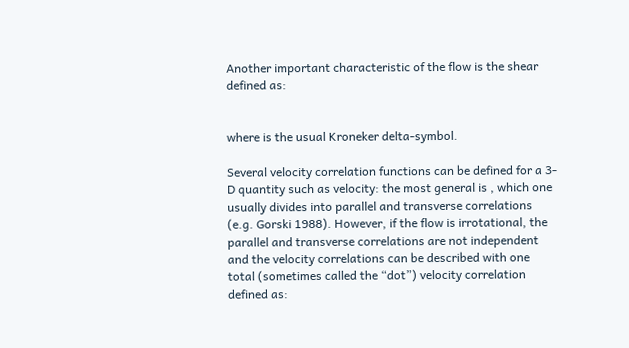Another important characteristic of the flow is the shear defined as:


where is the usual Kroneker delta-symbol.

Several velocity correlation functions can be defined for a 3-D quantity such as velocity: the most general is , which one usually divides into parallel and transverse correlations (e.g. Gorski 1988). However, if the flow is irrotational, the parallel and transverse correlations are not independent and the velocity correlations can be described with one total (sometimes called the “dot”) velocity correlation defined as: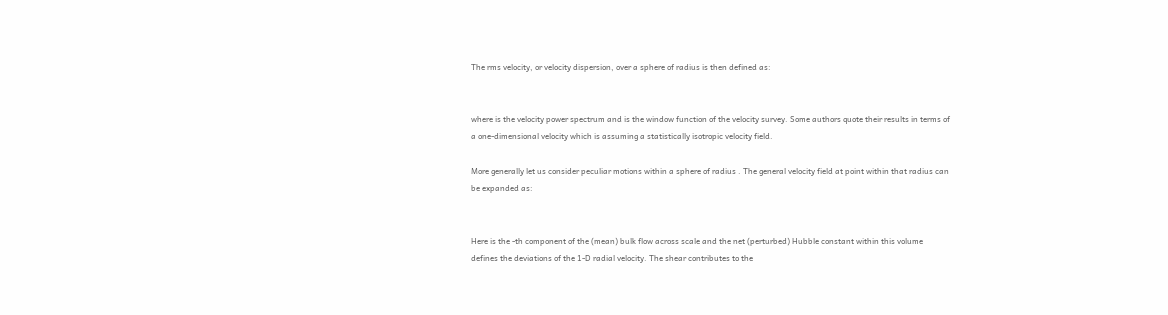The rms velocity, or velocity dispersion, over a sphere of radius is then defined as:


where is the velocity power spectrum and is the window function of the velocity survey. Some authors quote their results in terms of a one-dimensional velocity which is assuming a statistically isotropic velocity field.

More generally let us consider peculiar motions within a sphere of radius . The general velocity field at point within that radius can be expanded as:


Here is the -th component of the (mean) bulk flow across scale and the net (perturbed) Hubble constant within this volume defines the deviations of the 1-D radial velocity. The shear contributes to the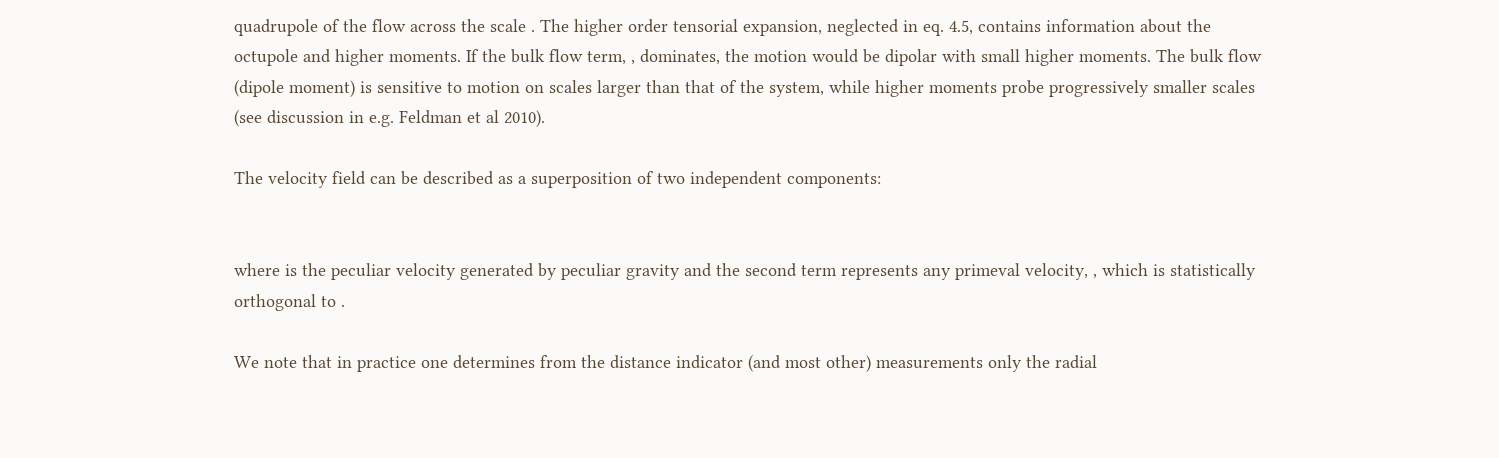quadrupole of the flow across the scale . The higher order tensorial expansion, neglected in eq. 4.5, contains information about the octupole and higher moments. If the bulk flow term, , dominates, the motion would be dipolar with small higher moments. The bulk flow (dipole moment) is sensitive to motion on scales larger than that of the system, while higher moments probe progressively smaller scales (see discussion in e.g. Feldman et al 2010).

The velocity field can be described as a superposition of two independent components:


where is the peculiar velocity generated by peculiar gravity and the second term represents any primeval velocity, , which is statistically orthogonal to .

We note that in practice one determines from the distance indicator (and most other) measurements only the radial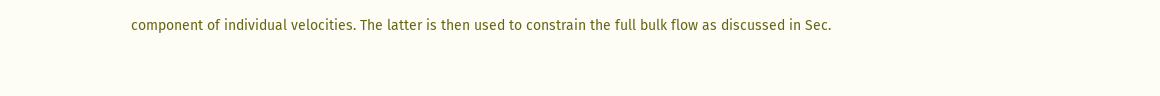component of individual velocities. The latter is then used to constrain the full bulk flow as discussed in Sec.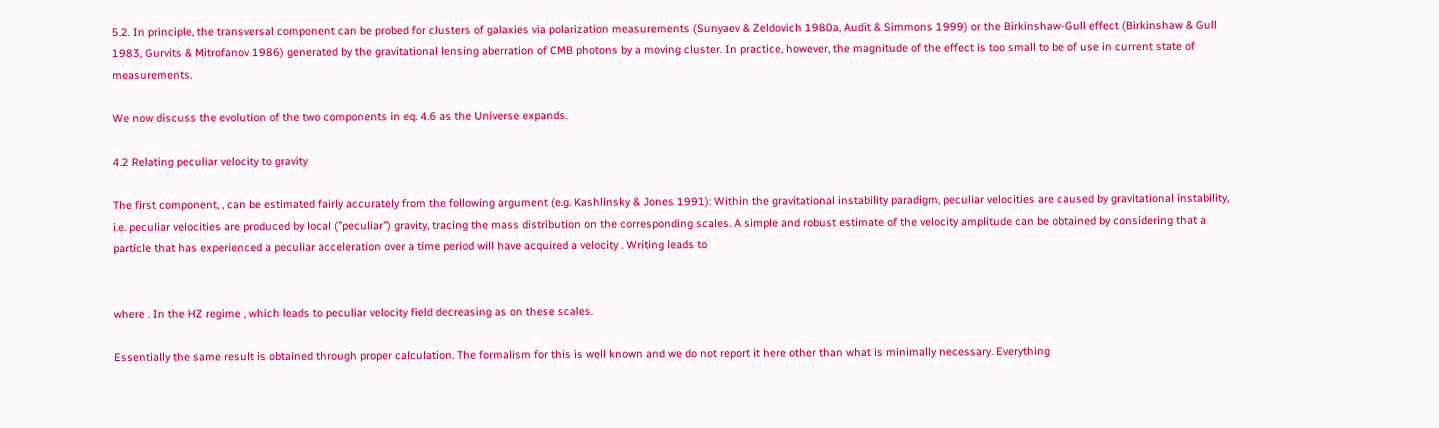5.2. In principle, the transversal component can be probed for clusters of galaxies via polarization measurements (Sunyaev & Zeldovich 1980a, Audit & Simmons 1999) or the Birkinshaw-Gull effect (Birkinshaw & Gull 1983, Gurvits & Mitrofanov 1986) generated by the gravitational lensing aberration of CMB photons by a moving cluster. In practice, however, the magnitude of the effect is too small to be of use in current state of measurements.

We now discuss the evolution of the two components in eq. 4.6 as the Universe expands.

4.2 Relating peculiar velocity to gravity

The first component, , can be estimated fairly accurately from the following argument (e.g. Kashlinsky & Jones 1991): Within the gravitational instability paradigm, peculiar velocities are caused by gravitational instability, i.e. peculiar velocities are produced by local (”peculiar”) gravity, tracing the mass distribution on the corresponding scales. A simple and robust estimate of the velocity amplitude can be obtained by considering that a particle that has experienced a peculiar acceleration over a time period will have acquired a velocity . Writing leads to


where . In the HZ regime , which leads to peculiar velocity field decreasing as on these scales.

Essentially the same result is obtained through proper calculation. The formalism for this is well known and we do not report it here other than what is minimally necessary. Everything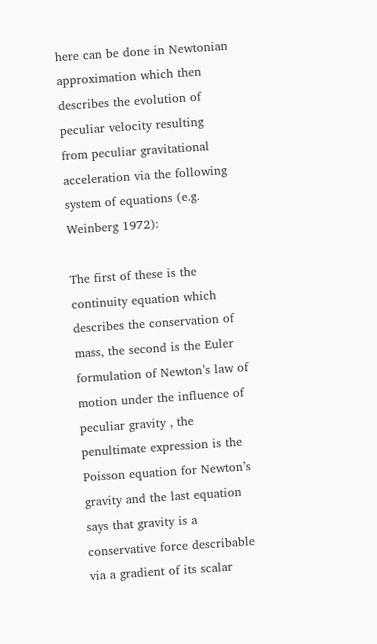here can be done in Newtonian approximation which then describes the evolution of peculiar velocity resulting from peculiar gravitational acceleration via the following system of equations (e.g. Weinberg 1972):

The first of these is the continuity equation which describes the conservation of mass, the second is the Euler formulation of Newton’s law of motion under the influence of peculiar gravity , the penultimate expression is the Poisson equation for Newton’s gravity and the last equation says that gravity is a conservative force describable via a gradient of its scalar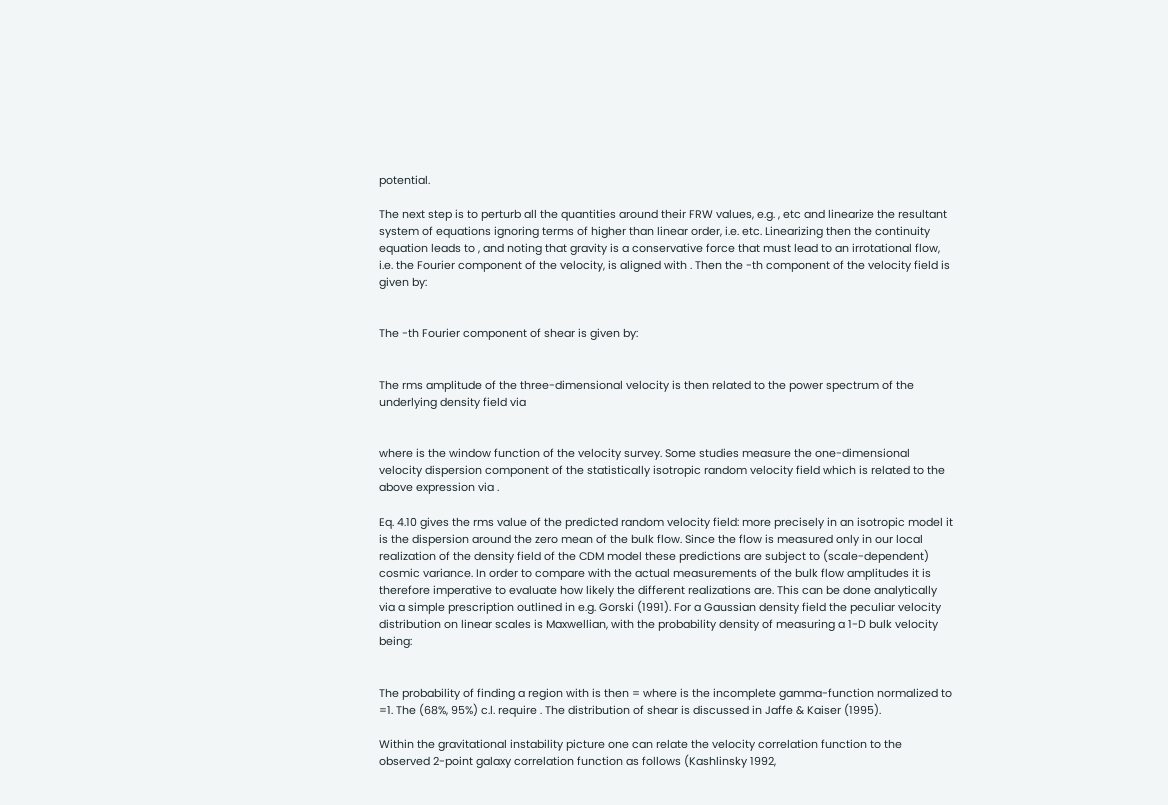potential.

The next step is to perturb all the quantities around their FRW values, e.g. , etc and linearize the resultant system of equations ignoring terms of higher than linear order, i.e. etc. Linearizing then the continuity equation leads to , and noting that gravity is a conservative force that must lead to an irrotational flow, i.e. the Fourier component of the velocity, is aligned with . Then the -th component of the velocity field is given by:


The -th Fourier component of shear is given by:


The rms amplitude of the three-dimensional velocity is then related to the power spectrum of the underlying density field via


where is the window function of the velocity survey. Some studies measure the one-dimensional velocity dispersion component of the statistically isotropic random velocity field which is related to the above expression via .

Eq. 4.10 gives the rms value of the predicted random velocity field: more precisely in an isotropic model it is the dispersion around the zero mean of the bulk flow. Since the flow is measured only in our local realization of the density field of the CDM model these predictions are subject to (scale-dependent) cosmic variance. In order to compare with the actual measurements of the bulk flow amplitudes it is therefore imperative to evaluate how likely the different realizations are. This can be done analytically via a simple prescription outlined in e.g. Gorski (1991). For a Gaussian density field the peculiar velocity distribution on linear scales is Maxwellian, with the probability density of measuring a 1-D bulk velocity being:


The probability of finding a region with is then = where is the incomplete gamma-function normalized to =1. The (68%, 95%) c.l. require . The distribution of shear is discussed in Jaffe & Kaiser (1995).

Within the gravitational instability picture one can relate the velocity correlation function to the observed 2-point galaxy correlation function as follows (Kashlinsky 1992,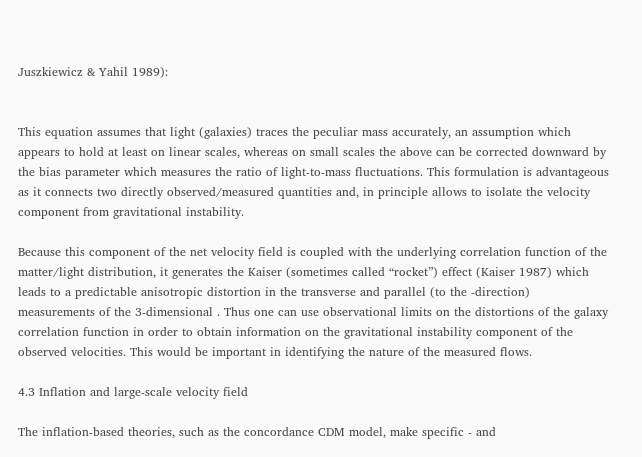Juszkiewicz & Yahil 1989):


This equation assumes that light (galaxies) traces the peculiar mass accurately, an assumption which appears to hold at least on linear scales, whereas on small scales the above can be corrected downward by the bias parameter which measures the ratio of light-to-mass fluctuations. This formulation is advantageous as it connects two directly observed/measured quantities and, in principle allows to isolate the velocity component from gravitational instability.

Because this component of the net velocity field is coupled with the underlying correlation function of the matter/light distribution, it generates the Kaiser (sometimes called “rocket”) effect (Kaiser 1987) which leads to a predictable anisotropic distortion in the transverse and parallel (to the -direction) measurements of the 3-dimensional . Thus one can use observational limits on the distortions of the galaxy correlation function in order to obtain information on the gravitational instability component of the observed velocities. This would be important in identifying the nature of the measured flows.

4.3 Inflation and large-scale velocity field

The inflation-based theories, such as the concordance CDM model, make specific - and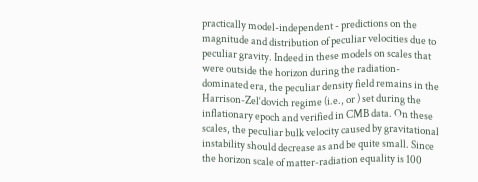practically model-independent - predictions on the magnitude and distribution of peculiar velocities due to peculiar gravity. Indeed in these models on scales that were outside the horizon during the radiation-dominated era, the peculiar density field remains in the Harrison-Zel‘dovich regime (i.e., or ) set during the inflationary epoch and verified in CMB data. On these scales, the peculiar bulk velocity caused by gravitational instability should decrease as and be quite small. Since the horizon scale of matter-radiation equality is 100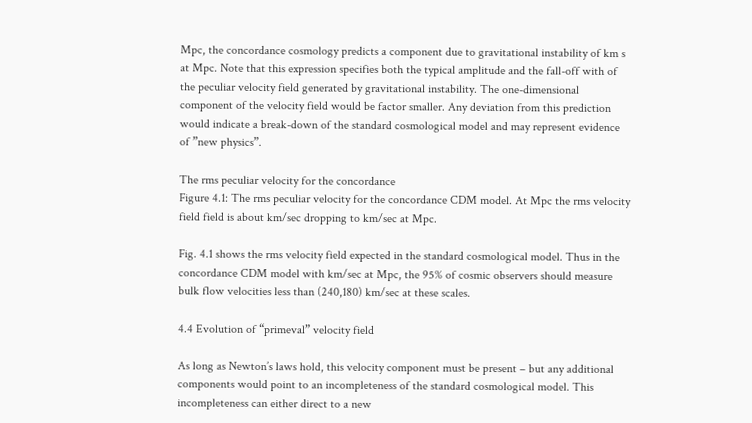Mpc, the concordance cosmology predicts a component due to gravitational instability of km s at Mpc. Note that this expression specifies both the typical amplitude and the fall-off with of the peculiar velocity field generated by gravitational instability. The one-dimensional component of the velocity field would be factor smaller. Any deviation from this prediction would indicate a break-down of the standard cosmological model and may represent evidence of ”new physics”.

The rms peculiar velocity for the concordance
Figure 4.1: The rms peculiar velocity for the concordance CDM model. At Mpc the rms velocity field field is about km/sec dropping to km/sec at Mpc.

Fig. 4.1 shows the rms velocity field expected in the standard cosmological model. Thus in the concordance CDM model with km/sec at Mpc, the 95% of cosmic observers should measure bulk flow velocities less than (240,180) km/sec at these scales.

4.4 Evolution of “primeval” velocity field

As long as Newton’s laws hold, this velocity component must be present – but any additional components would point to an incompleteness of the standard cosmological model. This incompleteness can either direct to a new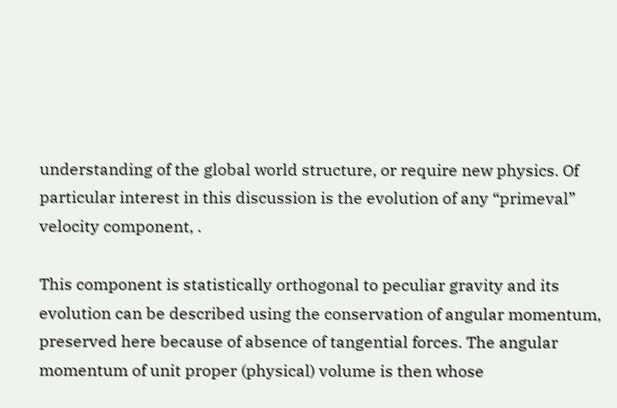understanding of the global world structure, or require new physics. Of particular interest in this discussion is the evolution of any “primeval” velocity component, .

This component is statistically orthogonal to peculiar gravity and its evolution can be described using the conservation of angular momentum, preserved here because of absence of tangential forces. The angular momentum of unit proper (physical) volume is then whose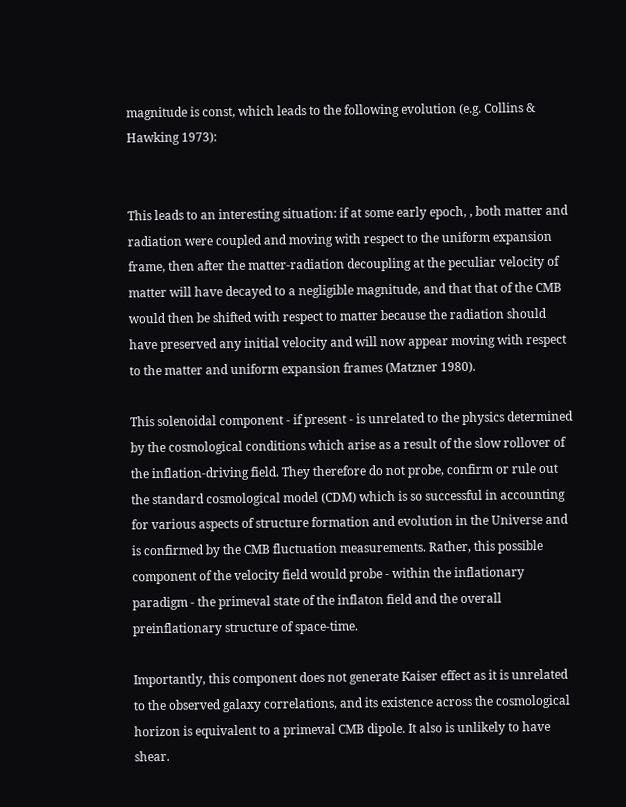magnitude is const, which leads to the following evolution (e.g. Collins & Hawking 1973):


This leads to an interesting situation: if at some early epoch, , both matter and radiation were coupled and moving with respect to the uniform expansion frame, then after the matter-radiation decoupling at the peculiar velocity of matter will have decayed to a negligible magnitude, and that that of the CMB would then be shifted with respect to matter because the radiation should have preserved any initial velocity and will now appear moving with respect to the matter and uniform expansion frames (Matzner 1980).

This solenoidal component - if present - is unrelated to the physics determined by the cosmological conditions which arise as a result of the slow rollover of the inflation-driving field. They therefore do not probe, confirm or rule out the standard cosmological model (CDM) which is so successful in accounting for various aspects of structure formation and evolution in the Universe and is confirmed by the CMB fluctuation measurements. Rather, this possible component of the velocity field would probe - within the inflationary paradigm - the primeval state of the inflaton field and the overall preinflationary structure of space-time.

Importantly, this component does not generate Kaiser effect as it is unrelated to the observed galaxy correlations, and its existence across the cosmological horizon is equivalent to a primeval CMB dipole. It also is unlikely to have shear.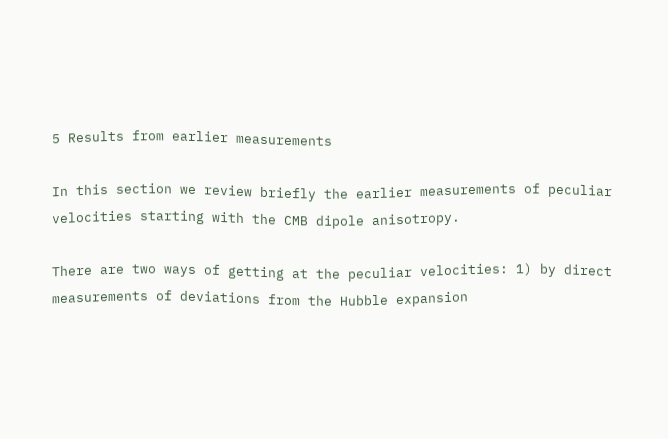5 Results from earlier measurements

In this section we review briefly the earlier measurements of peculiar velocities starting with the CMB dipole anisotropy.

There are two ways of getting at the peculiar velocities: 1) by direct measurements of deviations from the Hubble expansion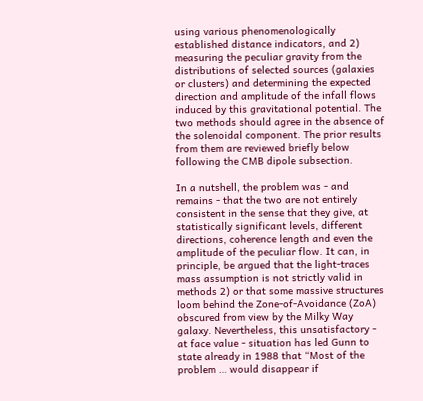using various phenomenologically established distance indicators, and 2) measuring the peculiar gravity from the distributions of selected sources (galaxies or clusters) and determining the expected direction and amplitude of the infall flows induced by this gravitational potential. The two methods should agree in the absence of the solenoidal component. The prior results from them are reviewed briefly below following the CMB dipole subsection.

In a nutshell, the problem was - and remains - that the two are not entirely consistent in the sense that they give, at statistically significant levels, different directions, coherence length and even the amplitude of the peculiar flow. It can, in principle, be argued that the light-traces mass assumption is not strictly valid in methods 2) or that some massive structures loom behind the Zone-of-Avoidance (ZoA) obscured from view by the Milky Way galaxy. Nevertheless, this unsatisfactory - at face value - situation has led Gunn to state already in 1988 that “Most of the problem … would disappear if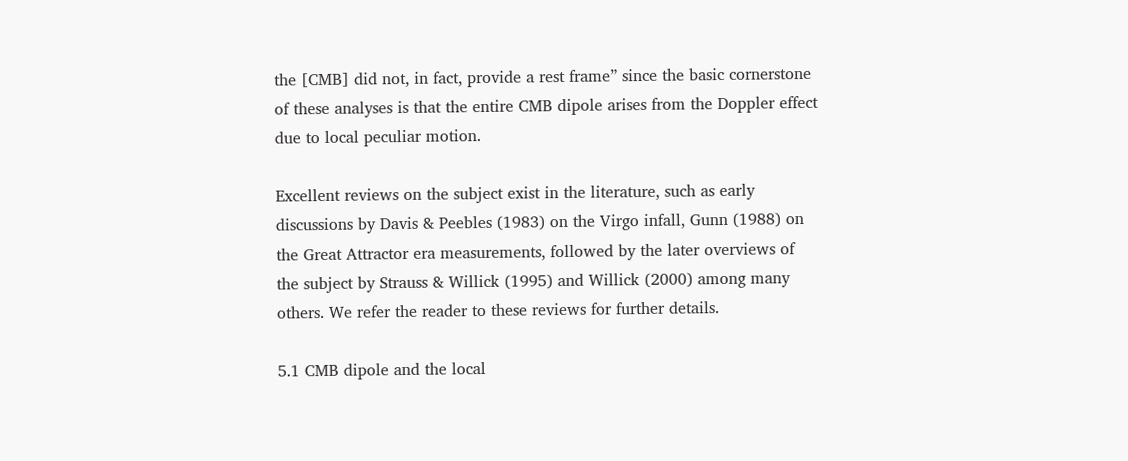the [CMB] did not, in fact, provide a rest frame” since the basic cornerstone of these analyses is that the entire CMB dipole arises from the Doppler effect due to local peculiar motion.

Excellent reviews on the subject exist in the literature, such as early discussions by Davis & Peebles (1983) on the Virgo infall, Gunn (1988) on the Great Attractor era measurements, followed by the later overviews of the subject by Strauss & Willick (1995) and Willick (2000) among many others. We refer the reader to these reviews for further details.

5.1 CMB dipole and the local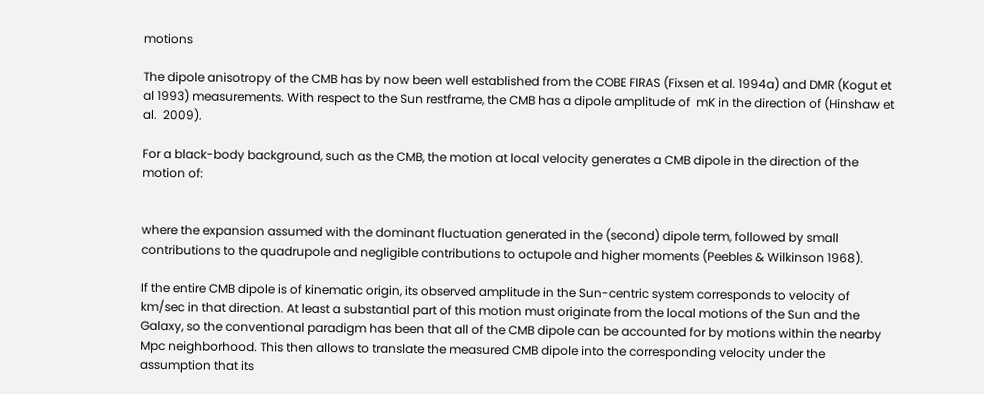motions

The dipole anisotropy of the CMB has by now been well established from the COBE FIRAS (Fixsen et al. 1994a) and DMR (Kogut et al 1993) measurements. With respect to the Sun restframe, the CMB has a dipole amplitude of  mK in the direction of (Hinshaw et al.  2009).

For a black-body background, such as the CMB, the motion at local velocity generates a CMB dipole in the direction of the motion of:


where the expansion assumed with the dominant fluctuation generated in the (second) dipole term, followed by small contributions to the quadrupole and negligible contributions to octupole and higher moments (Peebles & Wilkinson 1968).

If the entire CMB dipole is of kinematic origin, its observed amplitude in the Sun-centric system corresponds to velocity of km/sec in that direction. At least a substantial part of this motion must originate from the local motions of the Sun and the Galaxy, so the conventional paradigm has been that all of the CMB dipole can be accounted for by motions within the nearby  Mpc neighborhood. This then allows to translate the measured CMB dipole into the corresponding velocity under the assumption that its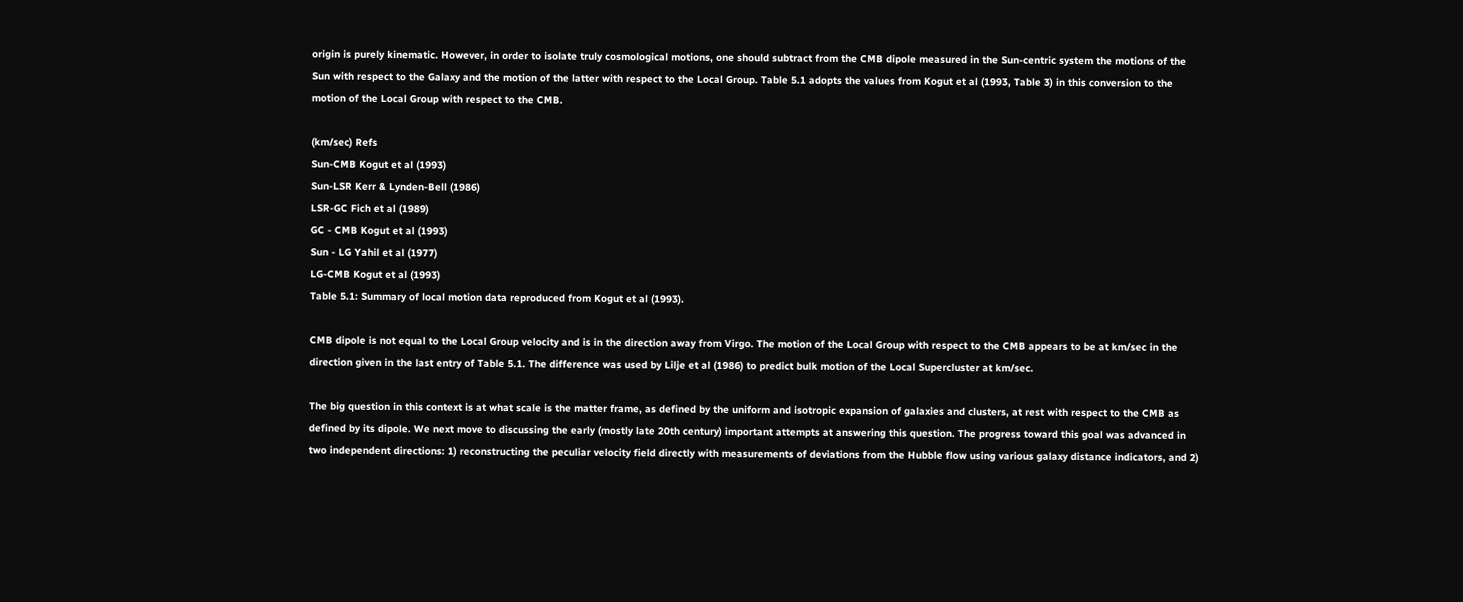origin is purely kinematic. However, in order to isolate truly cosmological motions, one should subtract from the CMB dipole measured in the Sun-centric system the motions of the Sun with respect to the Galaxy and the motion of the latter with respect to the Local Group. Table 5.1 adopts the values from Kogut et al (1993, Table 3) in this conversion to the motion of the Local Group with respect to the CMB.

(km/sec) Refs
Sun-CMB Kogut et al (1993)
Sun-LSR Kerr & Lynden-Bell (1986)
LSR-GC Fich et al (1989)
GC - CMB Kogut et al (1993)
Sun - LG Yahil et al (1977)
LG-CMB Kogut et al (1993)
Table 5.1: Summary of local motion data reproduced from Kogut et al (1993).

CMB dipole is not equal to the Local Group velocity and is in the direction away from Virgo. The motion of the Local Group with respect to the CMB appears to be at km/sec in the direction given in the last entry of Table 5.1. The difference was used by Lilje et al (1986) to predict bulk motion of the Local Supercluster at km/sec.

The big question in this context is at what scale is the matter frame, as defined by the uniform and isotropic expansion of galaxies and clusters, at rest with respect to the CMB as defined by its dipole. We next move to discussing the early (mostly late 20th century) important attempts at answering this question. The progress toward this goal was advanced in two independent directions: 1) reconstructing the peculiar velocity field directly with measurements of deviations from the Hubble flow using various galaxy distance indicators, and 2)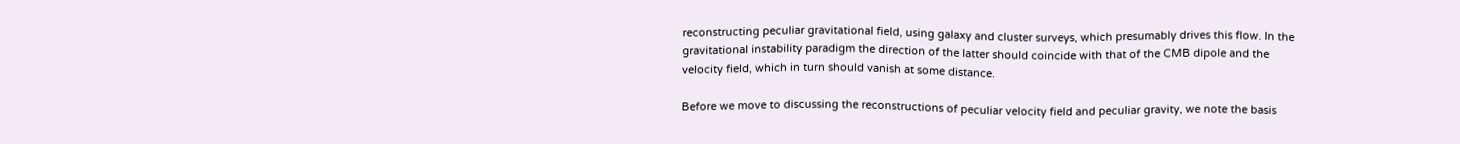reconstructing peculiar gravitational field, using galaxy and cluster surveys, which presumably drives this flow. In the gravitational instability paradigm the direction of the latter should coincide with that of the CMB dipole and the velocity field, which in turn should vanish at some distance.

Before we move to discussing the reconstructions of peculiar velocity field and peculiar gravity, we note the basis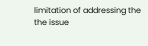limitation of addressing the the issue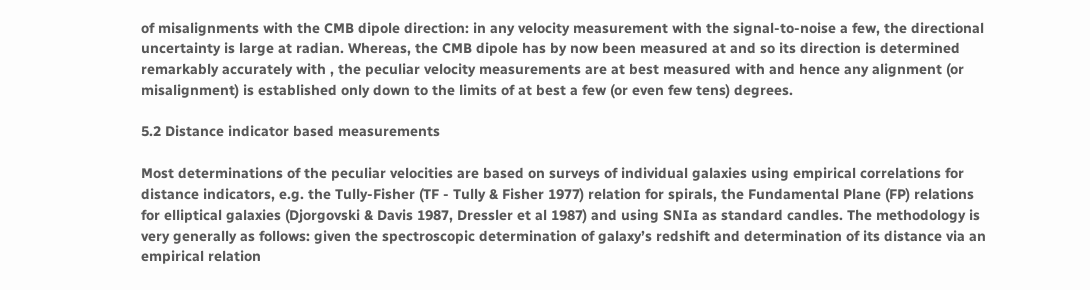of misalignments with the CMB dipole direction: in any velocity measurement with the signal-to-noise a few, the directional uncertainty is large at radian. Whereas, the CMB dipole has by now been measured at and so its direction is determined remarkably accurately with , the peculiar velocity measurements are at best measured with and hence any alignment (or misalignment) is established only down to the limits of at best a few (or even few tens) degrees.

5.2 Distance indicator based measurements

Most determinations of the peculiar velocities are based on surveys of individual galaxies using empirical correlations for distance indicators, e.g. the Tully-Fisher (TF - Tully & Fisher 1977) relation for spirals, the Fundamental Plane (FP) relations for elliptical galaxies (Djorgovski & Davis 1987, Dressler et al 1987) and using SNIa as standard candles. The methodology is very generally as follows: given the spectroscopic determination of galaxy’s redshift and determination of its distance via an empirical relation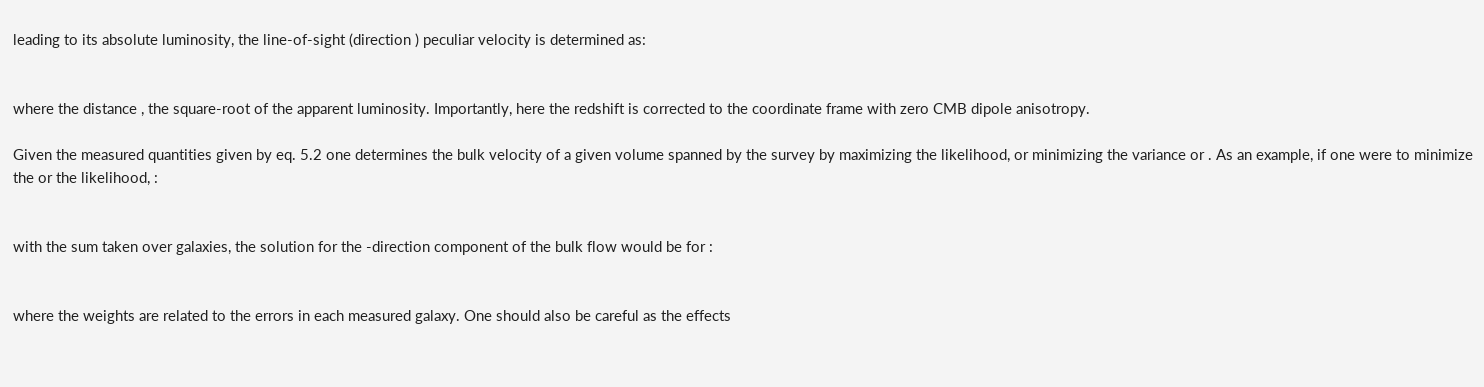leading to its absolute luminosity, the line-of-sight (direction ) peculiar velocity is determined as:


where the distance , the square-root of the apparent luminosity. Importantly, here the redshift is corrected to the coordinate frame with zero CMB dipole anisotropy.

Given the measured quantities given by eq. 5.2 one determines the bulk velocity of a given volume spanned by the survey by maximizing the likelihood, or minimizing the variance or . As an example, if one were to minimize the or the likelihood, :


with the sum taken over galaxies, the solution for the -direction component of the bulk flow would be for :


where the weights are related to the errors in each measured galaxy. One should also be careful as the effects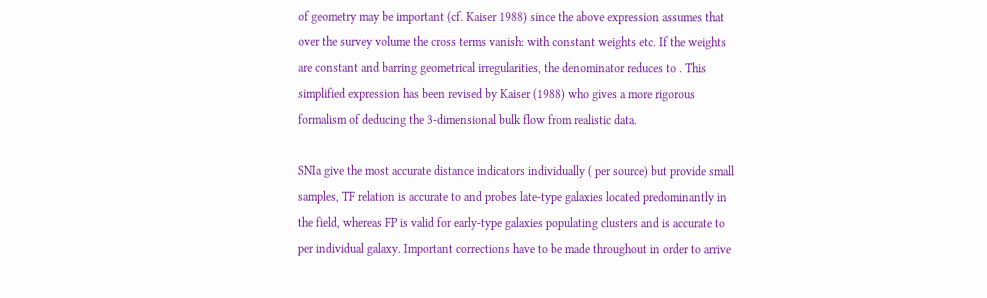of geometry may be important (cf. Kaiser 1988) since the above expression assumes that over the survey volume the cross terms vanish: with constant weights etc. If the weights are constant and barring geometrical irregularities, the denominator reduces to . This simplified expression has been revised by Kaiser (1988) who gives a more rigorous formalism of deducing the 3-dimensional bulk flow from realistic data.

SNIa give the most accurate distance indicators individually ( per source) but provide small samples, TF relation is accurate to and probes late-type galaxies located predominantly in the field, whereas FP is valid for early-type galaxies populating clusters and is accurate to per individual galaxy. Important corrections have to be made throughout in order to arrive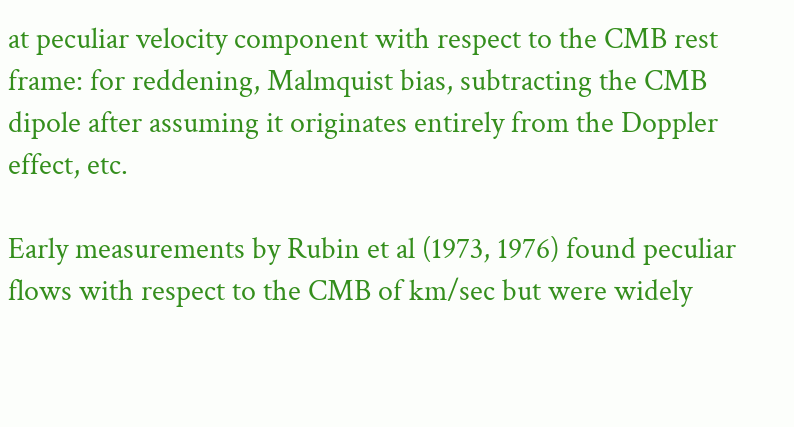at peculiar velocity component with respect to the CMB rest frame: for reddening, Malmquist bias, subtracting the CMB dipole after assuming it originates entirely from the Doppler effect, etc.

Early measurements by Rubin et al (1973, 1976) found peculiar flows with respect to the CMB of km/sec but were widely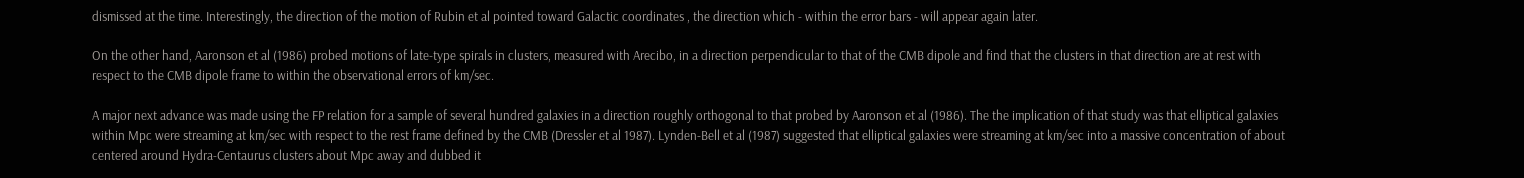dismissed at the time. Interestingly, the direction of the motion of Rubin et al pointed toward Galactic coordinates , the direction which - within the error bars - will appear again later.

On the other hand, Aaronson et al (1986) probed motions of late-type spirals in clusters, measured with Arecibo, in a direction perpendicular to that of the CMB dipole and find that the clusters in that direction are at rest with respect to the CMB dipole frame to within the observational errors of km/sec.

A major next advance was made using the FP relation for a sample of several hundred galaxies in a direction roughly orthogonal to that probed by Aaronson et al (1986). The the implication of that study was that elliptical galaxies within Mpc were streaming at km/sec with respect to the rest frame defined by the CMB (Dressler et al 1987). Lynden-Bell et al (1987) suggested that elliptical galaxies were streaming at km/sec into a massive concentration of about centered around Hydra-Centaurus clusters about Mpc away and dubbed it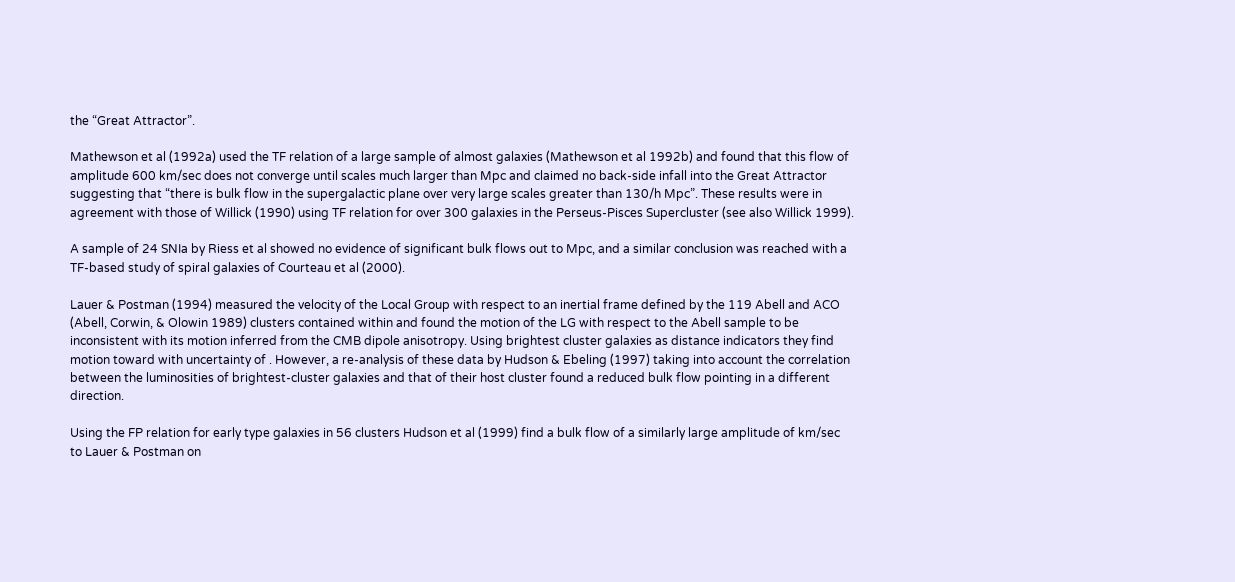the “Great Attractor”.

Mathewson et al (1992a) used the TF relation of a large sample of almost galaxies (Mathewson et al 1992b) and found that this flow of amplitude 600 km/sec does not converge until scales much larger than Mpc and claimed no back-side infall into the Great Attractor suggesting that “there is bulk flow in the supergalactic plane over very large scales greater than 130/h Mpc”. These results were in agreement with those of Willick (1990) using TF relation for over 300 galaxies in the Perseus-Pisces Supercluster (see also Willick 1999).

A sample of 24 SNIa by Riess et al showed no evidence of significant bulk flows out to Mpc, and a similar conclusion was reached with a TF-based study of spiral galaxies of Courteau et al (2000).

Lauer & Postman (1994) measured the velocity of the Local Group with respect to an inertial frame defined by the 119 Abell and ACO (Abell, Corwin, & Olowin 1989) clusters contained within and found the motion of the LG with respect to the Abell sample to be inconsistent with its motion inferred from the CMB dipole anisotropy. Using brightest cluster galaxies as distance indicators they find motion toward with uncertainty of . However, a re-analysis of these data by Hudson & Ebeling (1997) taking into account the correlation between the luminosities of brightest-cluster galaxies and that of their host cluster found a reduced bulk flow pointing in a different direction.

Using the FP relation for early type galaxies in 56 clusters Hudson et al (1999) find a bulk flow of a similarly large amplitude of km/sec to Lauer & Postman on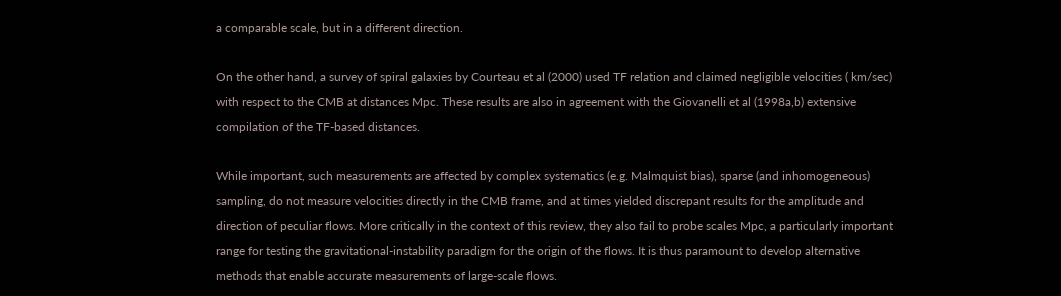a comparable scale, but in a different direction.

On the other hand, a survey of spiral galaxies by Courteau et al (2000) used TF relation and claimed negligible velocities ( km/sec) with respect to the CMB at distances Mpc. These results are also in agreement with the Giovanelli et al (1998a,b) extensive compilation of the TF-based distances.

While important, such measurements are affected by complex systematics (e.g. Malmquist bias), sparse (and inhomogeneous) sampling, do not measure velocities directly in the CMB frame, and at times yielded discrepant results for the amplitude and direction of peculiar flows. More critically in the context of this review, they also fail to probe scales Mpc, a particularly important range for testing the gravitational-instability paradigm for the origin of the flows. It is thus paramount to develop alternative methods that enable accurate measurements of large-scale flows.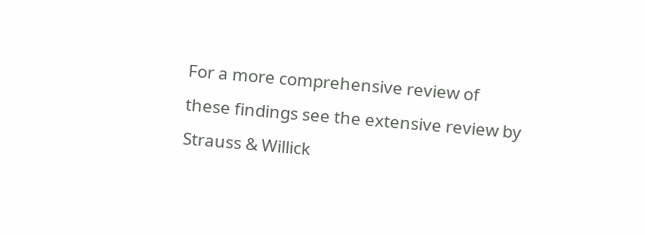For a more comprehensive review of these findings see the extensive review by Strauss & Willick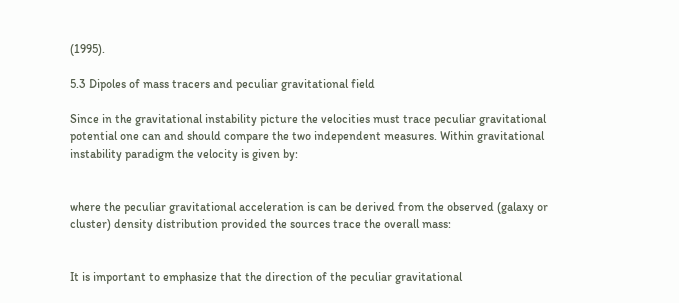(1995).

5.3 Dipoles of mass tracers and peculiar gravitational field

Since in the gravitational instability picture the velocities must trace peculiar gravitational potential one can and should compare the two independent measures. Within gravitational instability paradigm the velocity is given by:


where the peculiar gravitational acceleration is can be derived from the observed (galaxy or cluster) density distribution provided the sources trace the overall mass:


It is important to emphasize that the direction of the peculiar gravitational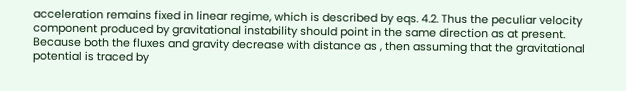acceleration remains fixed in linear regime, which is described by eqs. 4.2. Thus the peculiar velocity component produced by gravitational instability should point in the same direction as at present. Because both the fluxes and gravity decrease with distance as , then assuming that the gravitational potential is traced by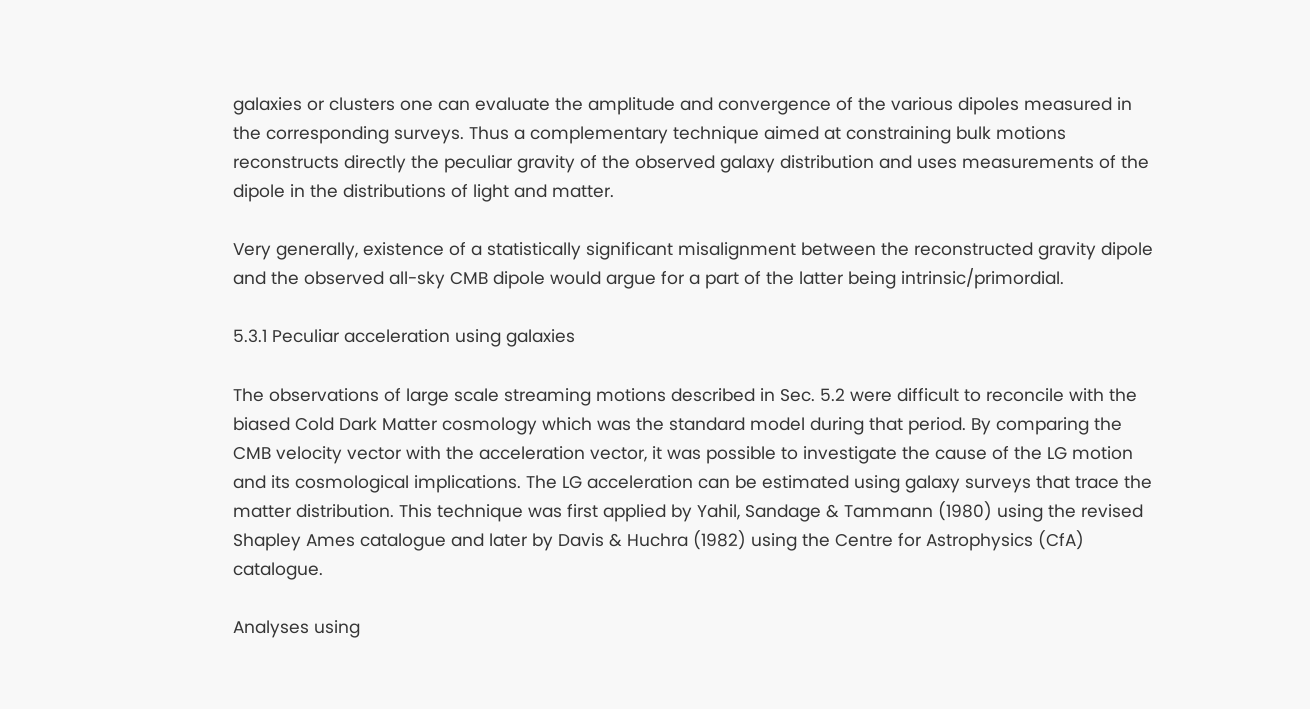galaxies or clusters one can evaluate the amplitude and convergence of the various dipoles measured in the corresponding surveys. Thus a complementary technique aimed at constraining bulk motions reconstructs directly the peculiar gravity of the observed galaxy distribution and uses measurements of the dipole in the distributions of light and matter.

Very generally, existence of a statistically significant misalignment between the reconstructed gravity dipole and the observed all-sky CMB dipole would argue for a part of the latter being intrinsic/primordial.

5.3.1 Peculiar acceleration using galaxies

The observations of large scale streaming motions described in Sec. 5.2 were difficult to reconcile with the biased Cold Dark Matter cosmology which was the standard model during that period. By comparing the CMB velocity vector with the acceleration vector, it was possible to investigate the cause of the LG motion and its cosmological implications. The LG acceleration can be estimated using galaxy surveys that trace the matter distribution. This technique was first applied by Yahil, Sandage & Tammann (1980) using the revised Shapley Ames catalogue and later by Davis & Huchra (1982) using the Centre for Astrophysics (CfA) catalogue.

Analyses using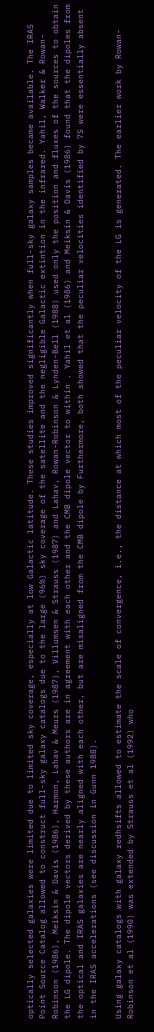optically selected galaxies were limited due to limited sky coverage, especially at low Galactic latitude. These studies improved significantly when full-sky galaxy samples became available. The IRAS Point Source Catalog allowed to construct full-sky galaxy catalogs due to the large (96%) sky coverage of the satellite and the negligible Galactic extintion in the infrared. Yahil, Walker & Rowan-Robinson (1986), Meiksin & Davis (1986), Harmon, Lahav & Meurs (1987), Villumsen & Strauss (1987) and Lahav, Rowan-Robinson & Lynden-Bell (1988) used only the position and fluxes of the sources to obtain the LG dipole. The dipole vectors derived by these authors are in agreement with each other and the CMB dipole vector to within . Yahil et al (1986) and Meiksin & Davis (1986) found that the dipoles from the optical and IRAS galaxies are nearly aligned with each other, but are misaligned from the CMB dipole by Furthermore, both showed that the peculiar velocities identified by 7S were essentially absent in the IRAS accelerations (see discussion in Gunn 1988).

Using galaxy catalogs with galaxy redhsifts allowed to estimate the scale of convergence, i.e., the distance at which most of the peculiar velocity of the LG is generated. The earlier work by Rowan-Robinson et al (1990) was extended by Strauss et al (1992) who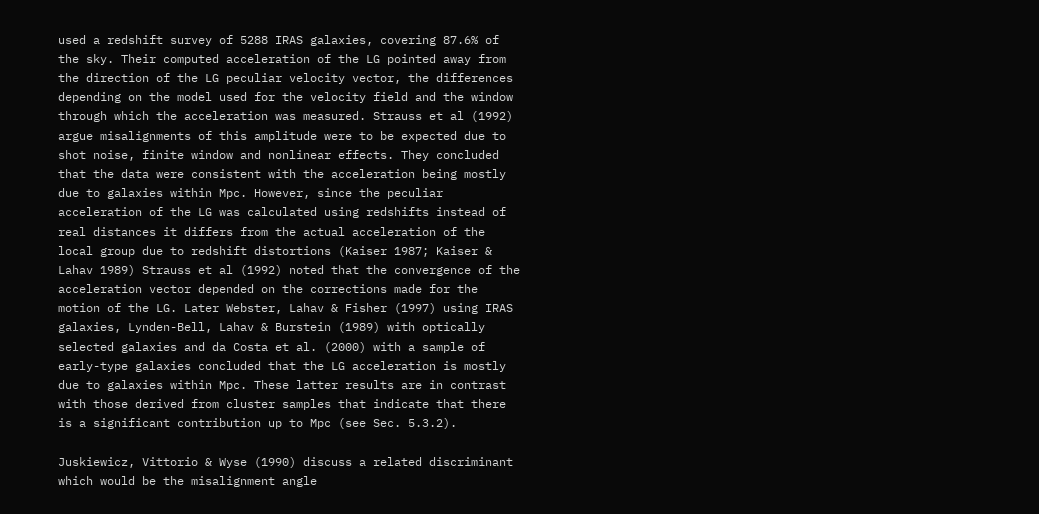used a redshift survey of 5288 IRAS galaxies, covering 87.6% of the sky. Their computed acceleration of the LG pointed away from the direction of the LG peculiar velocity vector, the differences depending on the model used for the velocity field and the window through which the acceleration was measured. Strauss et al (1992) argue misalignments of this amplitude were to be expected due to shot noise, finite window and nonlinear effects. They concluded that the data were consistent with the acceleration being mostly due to galaxies within Mpc. However, since the peculiar acceleration of the LG was calculated using redshifts instead of real distances it differs from the actual acceleration of the local group due to redshift distortions (Kaiser 1987; Kaiser & Lahav 1989) Strauss et al (1992) noted that the convergence of the acceleration vector depended on the corrections made for the motion of the LG. Later Webster, Lahav & Fisher (1997) using IRAS galaxies, Lynden-Bell, Lahav & Burstein (1989) with optically selected galaxies and da Costa et al. (2000) with a sample of early-type galaxies concluded that the LG acceleration is mostly due to galaxies within Mpc. These latter results are in contrast with those derived from cluster samples that indicate that there is a significant contribution up to Mpc (see Sec. 5.3.2).

Juskiewicz, Vittorio & Wyse (1990) discuss a related discriminant which would be the misalignment angle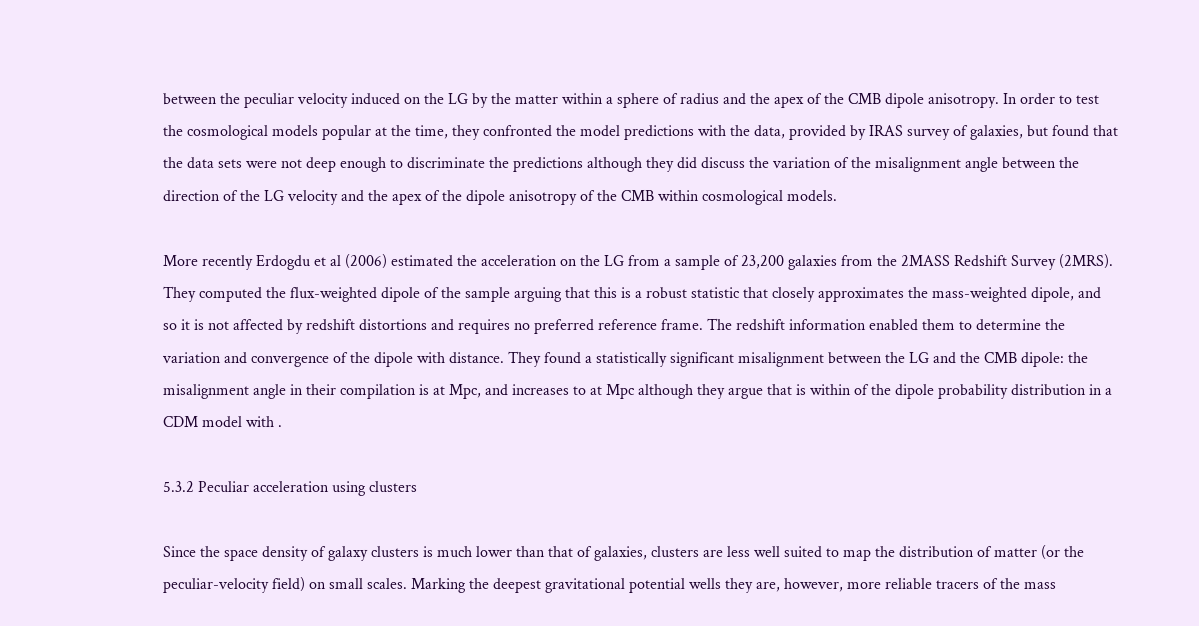between the peculiar velocity induced on the LG by the matter within a sphere of radius and the apex of the CMB dipole anisotropy. In order to test the cosmological models popular at the time, they confronted the model predictions with the data, provided by IRAS survey of galaxies, but found that the data sets were not deep enough to discriminate the predictions although they did discuss the variation of the misalignment angle between the direction of the LG velocity and the apex of the dipole anisotropy of the CMB within cosmological models.

More recently Erdogdu et al (2006) estimated the acceleration on the LG from a sample of 23,200 galaxies from the 2MASS Redshift Survey (2MRS). They computed the flux-weighted dipole of the sample arguing that this is a robust statistic that closely approximates the mass-weighted dipole, and so it is not affected by redshift distortions and requires no preferred reference frame. The redshift information enabled them to determine the variation and convergence of the dipole with distance. They found a statistically significant misalignment between the LG and the CMB dipole: the misalignment angle in their compilation is at Mpc, and increases to at Mpc although they argue that is within of the dipole probability distribution in a CDM model with .

5.3.2 Peculiar acceleration using clusters

Since the space density of galaxy clusters is much lower than that of galaxies, clusters are less well suited to map the distribution of matter (or the peculiar-velocity field) on small scales. Marking the deepest gravitational potential wells they are, however, more reliable tracers of the mass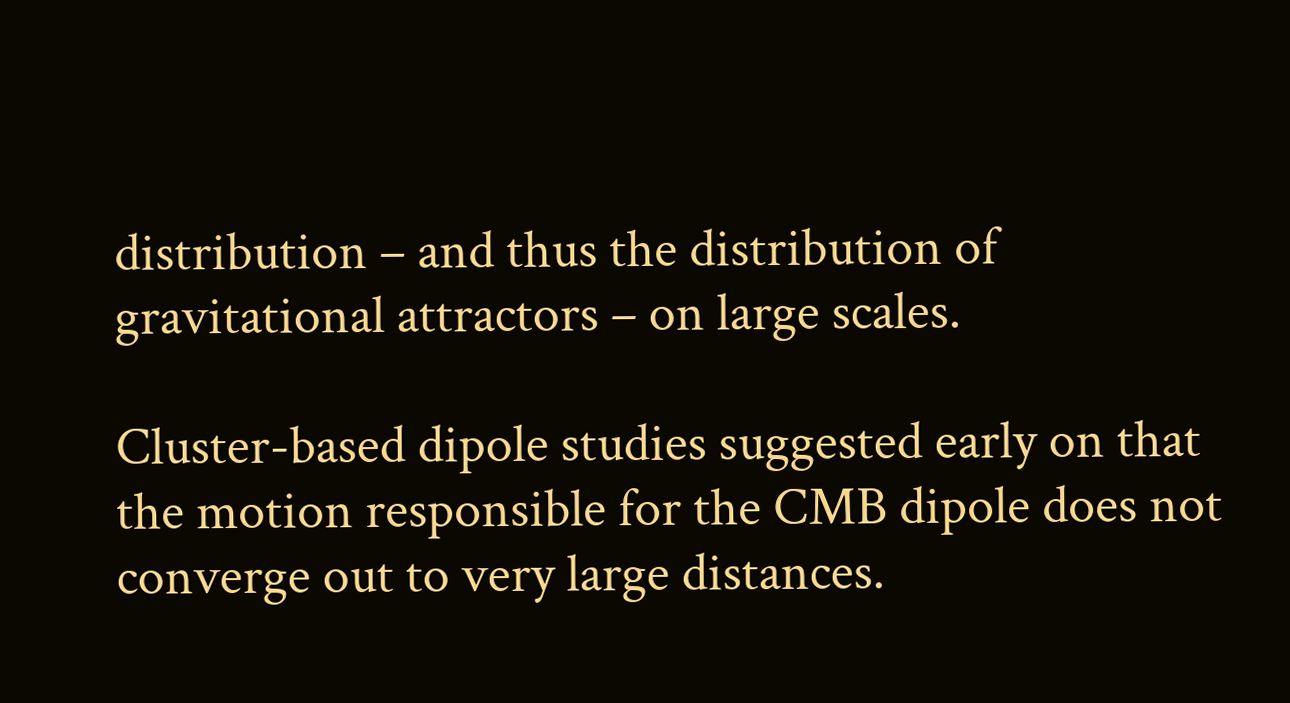distribution – and thus the distribution of gravitational attractors – on large scales.

Cluster-based dipole studies suggested early on that the motion responsible for the CMB dipole does not converge out to very large distances.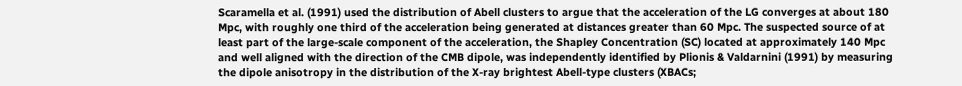Scaramella et al. (1991) used the distribution of Abell clusters to argue that the acceleration of the LG converges at about 180 Mpc, with roughly one third of the acceleration being generated at distances greater than 60 Mpc. The suspected source of at least part of the large-scale component of the acceleration, the Shapley Concentration (SC) located at approximately 140 Mpc and well aligned with the direction of the CMB dipole, was independently identified by Plionis & Valdarnini (1991) by measuring the dipole anisotropy in the distribution of the X-ray brightest Abell-type clusters (XBACs;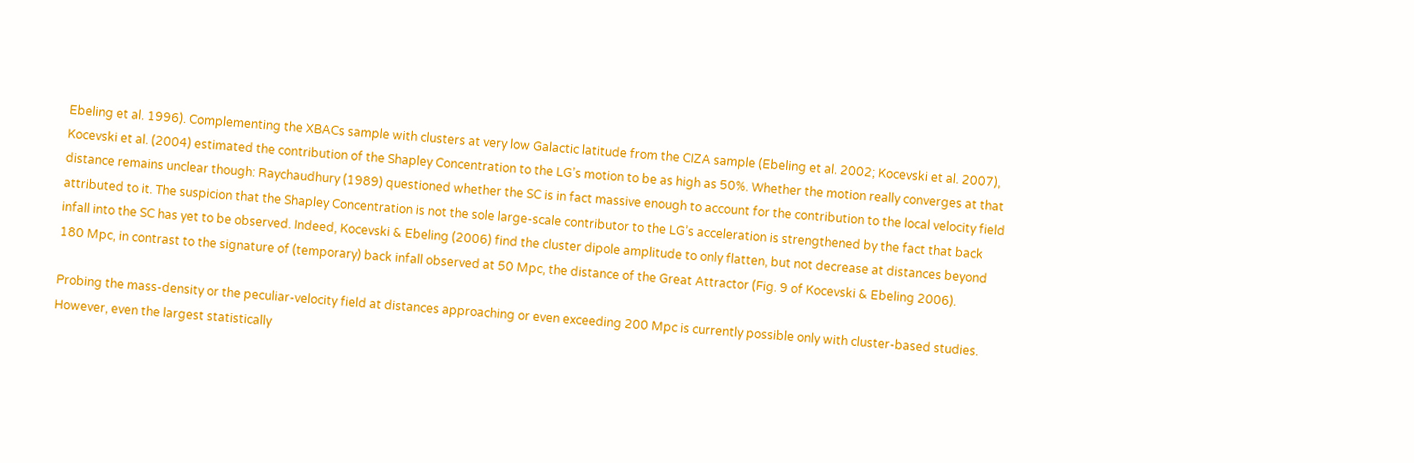Ebeling et al. 1996). Complementing the XBACs sample with clusters at very low Galactic latitude from the CIZA sample (Ebeling et al. 2002; Kocevski et al. 2007), Kocevski et al. (2004) estimated the contribution of the Shapley Concentration to the LG’s motion to be as high as 50%. Whether the motion really converges at that distance remains unclear though: Raychaudhury (1989) questioned whether the SC is in fact massive enough to account for the contribution to the local velocity field attributed to it. The suspicion that the Shapley Concentration is not the sole large-scale contributor to the LG’s acceleration is strengthened by the fact that back infall into the SC has yet to be observed. Indeed, Kocevski & Ebeling (2006) find the cluster dipole amplitude to only flatten, but not decrease at distances beyond 180 Mpc, in contrast to the signature of (temporary) back infall observed at 50 Mpc, the distance of the Great Attractor (Fig. 9 of Kocevski & Ebeling 2006).

Probing the mass-density or the peculiar-velocity field at distances approaching or even exceeding 200 Mpc is currently possible only with cluster-based studies. However, even the largest statistically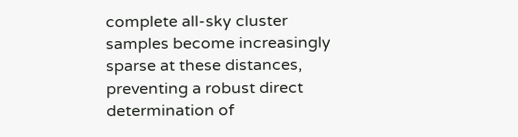complete all-sky cluster samples become increasingly sparse at these distances, preventing a robust direct determination of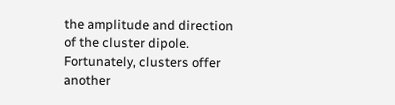the amplitude and direction of the cluster dipole. Fortunately, clusters offer another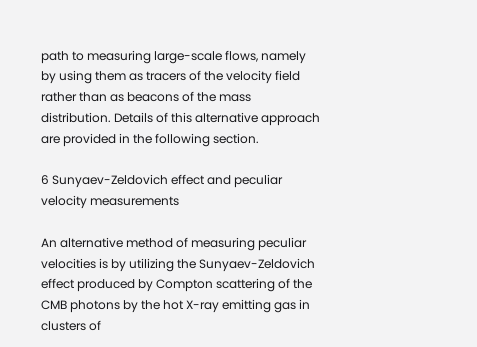path to measuring large-scale flows, namely by using them as tracers of the velocity field rather than as beacons of the mass distribution. Details of this alternative approach are provided in the following section.

6 Sunyaev-Zeldovich effect and peculiar velocity measurements

An alternative method of measuring peculiar velocities is by utilizing the Sunyaev-Zeldovich effect produced by Compton scattering of the CMB photons by the hot X-ray emitting gas in clusters of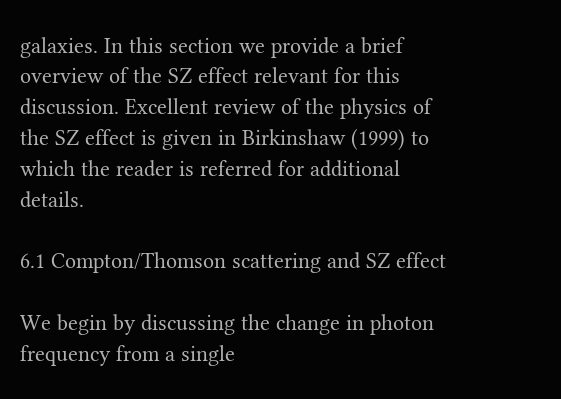galaxies. In this section we provide a brief overview of the SZ effect relevant for this discussion. Excellent review of the physics of the SZ effect is given in Birkinshaw (1999) to which the reader is referred for additional details.

6.1 Compton/Thomson scattering and SZ effect

We begin by discussing the change in photon frequency from a single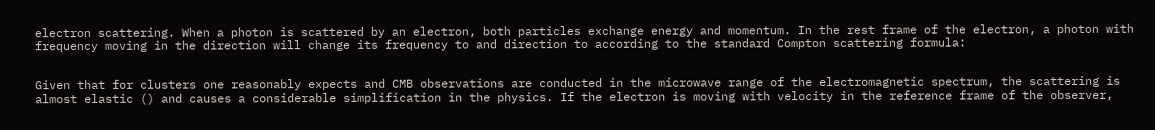electron scattering. When a photon is scattered by an electron, both particles exchange energy and momentum. In the rest frame of the electron, a photon with frequency moving in the direction will change its frequency to and direction to according to the standard Compton scattering formula:


Given that for clusters one reasonably expects and CMB observations are conducted in the microwave range of the electromagnetic spectrum, the scattering is almost elastic () and causes a considerable simplification in the physics. If the electron is moving with velocity in the reference frame of the observer,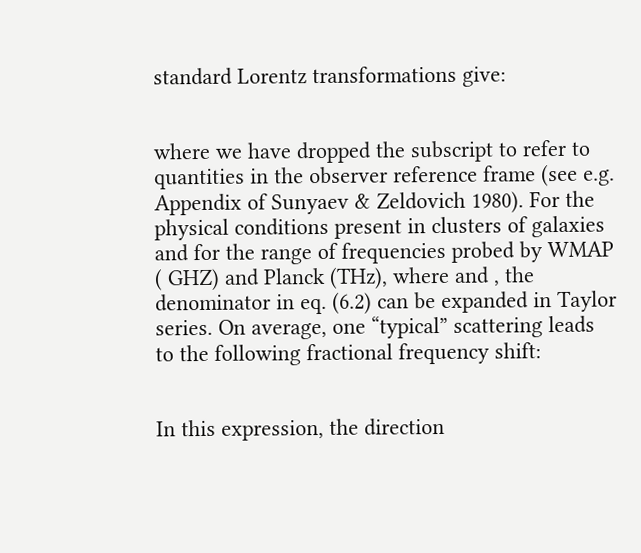standard Lorentz transformations give:


where we have dropped the subscript to refer to quantities in the observer reference frame (see e.g. Appendix of Sunyaev & Zeldovich 1980). For the physical conditions present in clusters of galaxies and for the range of frequencies probed by WMAP ( GHZ) and Planck (THz), where and , the denominator in eq. (6.2) can be expanded in Taylor series. On average, one “typical” scattering leads to the following fractional frequency shift:


In this expression, the direction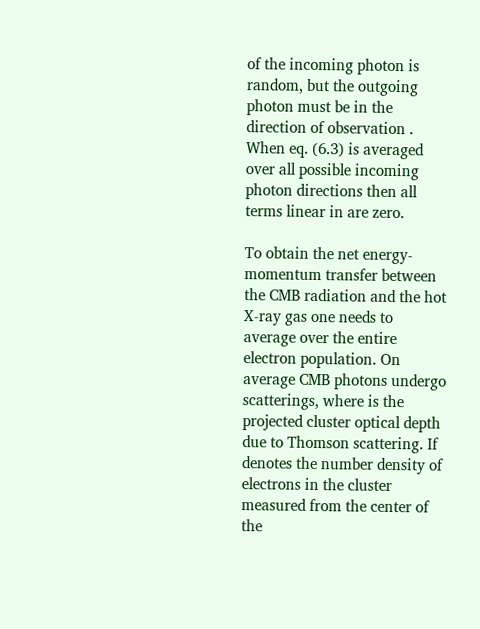of the incoming photon is random, but the outgoing photon must be in the direction of observation . When eq. (6.3) is averaged over all possible incoming photon directions then all terms linear in are zero.

To obtain the net energy-momentum transfer between the CMB radiation and the hot X-ray gas one needs to average over the entire electron population. On average CMB photons undergo scatterings, where is the projected cluster optical depth due to Thomson scattering. If denotes the number density of electrons in the cluster measured from the center of the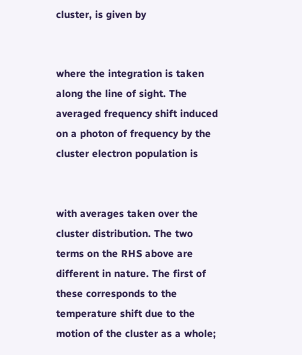cluster, is given by


where the integration is taken along the line of sight. The averaged frequency shift induced on a photon of frequency by the cluster electron population is


with averages taken over the cluster distribution. The two terms on the RHS above are different in nature. The first of these corresponds to the temperature shift due to the motion of the cluster as a whole;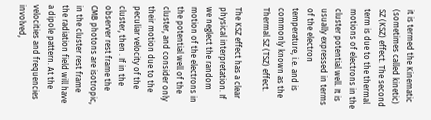it is termed the Kinematic (sometimes called kinetic) SZ (KSZ) effect. The second term is due to the thermal motions of electrons in the cluster potential well. It is usually expressed in terms of the electron temperature, i.e. and is commonly known as the Thermal SZ (TSZ) effect.

The KSZ effect has a clear physical interpretation. If we neglect the random motion of the electrons in the potential well of the cluster, and consider only their motion due to the peculiar velocity of the cluster, then . If in the observer rest frame the CMB photons are isotropic, in the cluster rest frame the radiation field will have a dipole pattern. At the velocities and frequencies involved,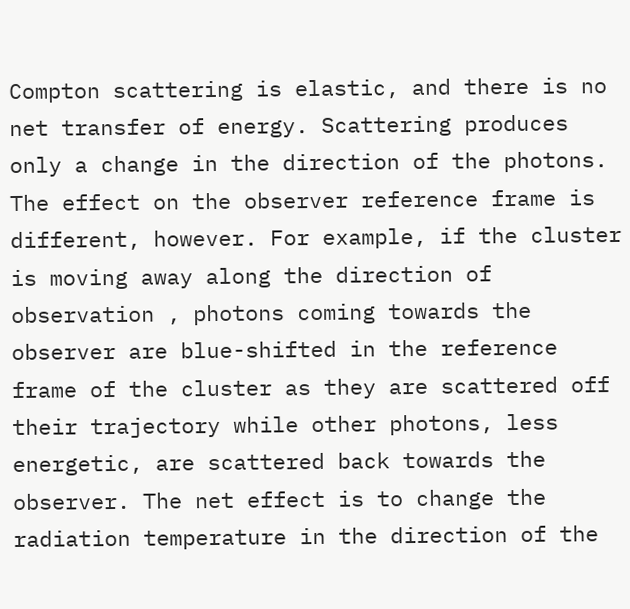Compton scattering is elastic, and there is no net transfer of energy. Scattering produces only a change in the direction of the photons. The effect on the observer reference frame is different, however. For example, if the cluster is moving away along the direction of observation , photons coming towards the observer are blue-shifted in the reference frame of the cluster as they are scattered off their trajectory while other photons, less energetic, are scattered back towards the observer. The net effect is to change the radiation temperature in the direction of the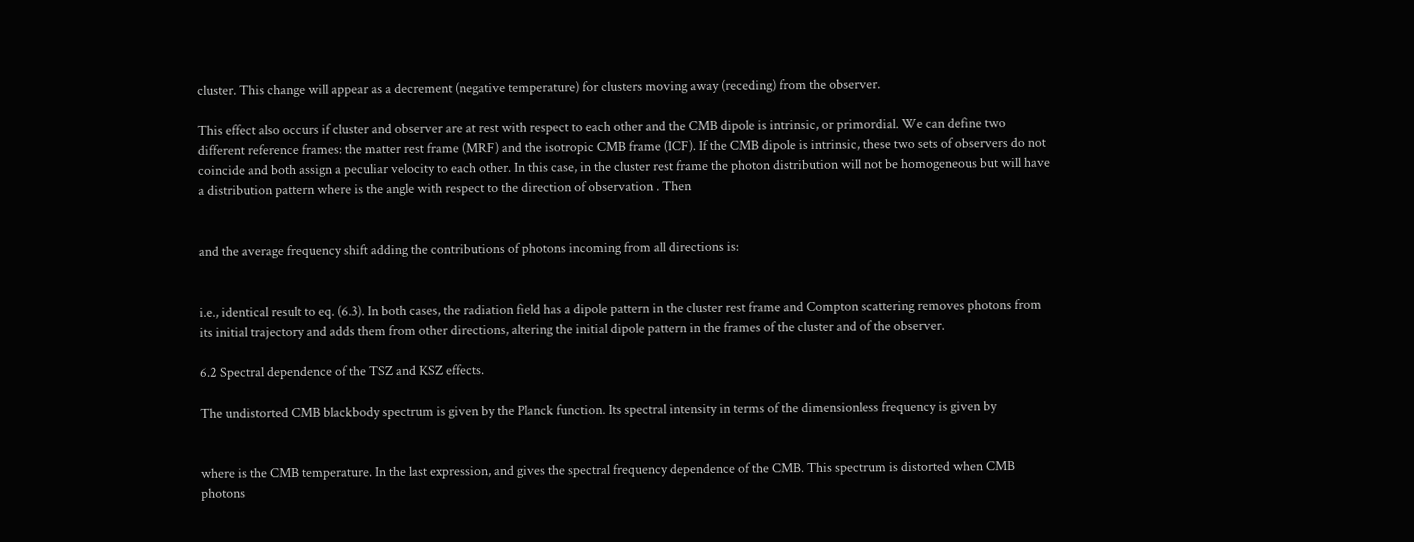cluster. This change will appear as a decrement (negative temperature) for clusters moving away (receding) from the observer.

This effect also occurs if cluster and observer are at rest with respect to each other and the CMB dipole is intrinsic, or primordial. We can define two different reference frames: the matter rest frame (MRF) and the isotropic CMB frame (ICF). If the CMB dipole is intrinsic, these two sets of observers do not coincide and both assign a peculiar velocity to each other. In this case, in the cluster rest frame the photon distribution will not be homogeneous but will have a distribution pattern where is the angle with respect to the direction of observation . Then


and the average frequency shift adding the contributions of photons incoming from all directions is:


i.e., identical result to eq. (6.3). In both cases, the radiation field has a dipole pattern in the cluster rest frame and Compton scattering removes photons from its initial trajectory and adds them from other directions, altering the initial dipole pattern in the frames of the cluster and of the observer.

6.2 Spectral dependence of the TSZ and KSZ effects.

The undistorted CMB blackbody spectrum is given by the Planck function. Its spectral intensity in terms of the dimensionless frequency is given by


where is the CMB temperature. In the last expression, and gives the spectral frequency dependence of the CMB. This spectrum is distorted when CMB photons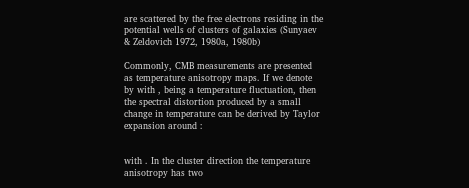are scattered by the free electrons residing in the potential wells of clusters of galaxies (Sunyaev & Zeldovich 1972, 1980a, 1980b)

Commonly, CMB measurements are presented as temperature anisotropy maps. If we denote by with , being a temperature fluctuation, then the spectral distortion produced by a small change in temperature can be derived by Taylor expansion around :


with . In the cluster direction the temperature anisotropy has two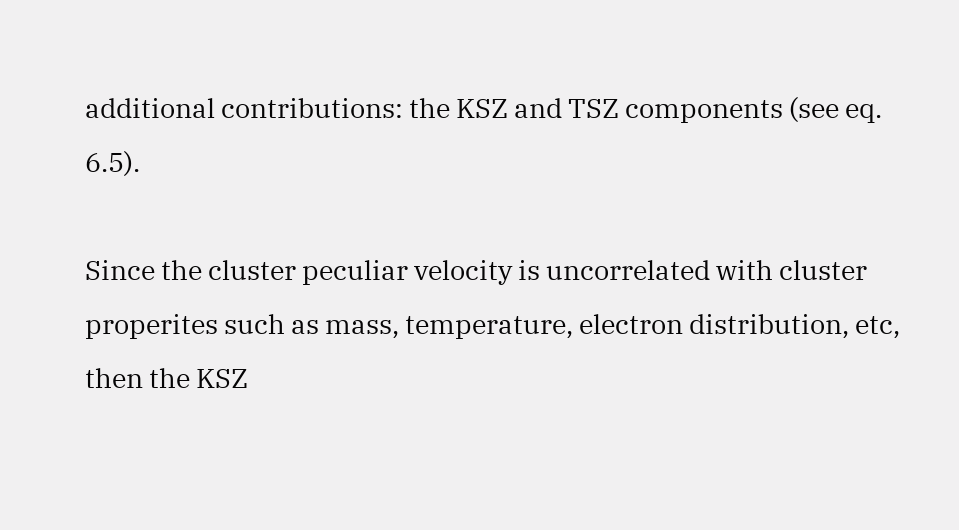additional contributions: the KSZ and TSZ components (see eq. 6.5).

Since the cluster peculiar velocity is uncorrelated with cluster properites such as mass, temperature, electron distribution, etc, then the KSZ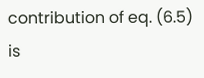contribution of eq. (6.5) is